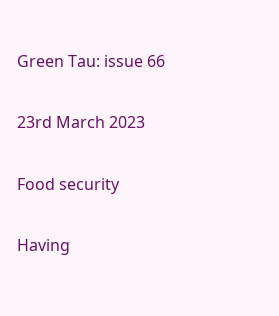Green Tau: issue 66

23rd March 2023

Food security

Having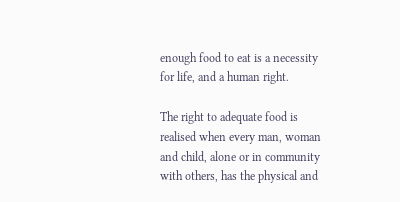enough food to eat is a necessity for life, and a human right.

The right to adequate food is realised when every man, woman and child, alone or in community with others, has the physical and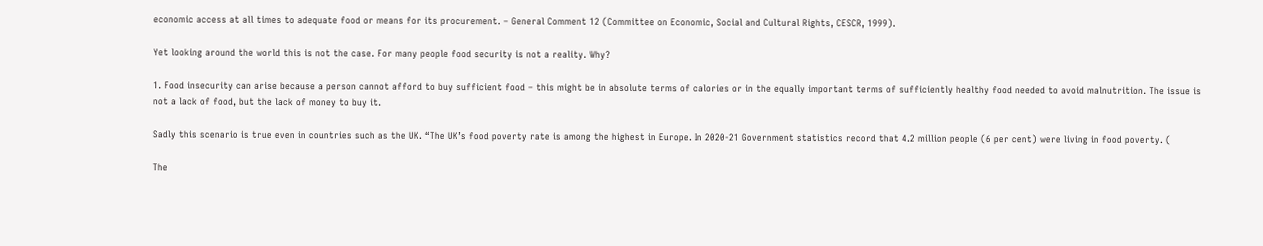economic access at all times to adequate food or means for its procurement. – General Comment 12 (Committee on Economic, Social and Cultural Rights, CESCR, 1999).

Yet looking around the world this is not the case. For many people food security is not a reality. Why?

1. Food insecurity can arise because a person cannot afford to buy sufficient food – this might be in absolute terms of calories or in the equally important terms of sufficiently healthy food needed to avoid malnutrition. The issue is not a lack of food, but the lack of money to buy it.

Sadly this scenario is true even in countries such as the UK. “The UK’s food poverty rate is among the highest in Europe. In 2020-21 Government statistics record that 4.2 million people (6 per cent) were living in food poverty. (

The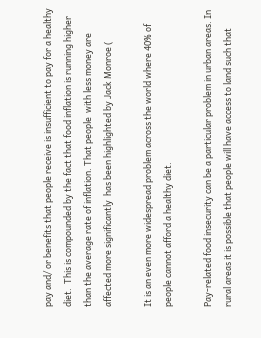pay and/ or benefits that people receive is insufficient to pay for a healthy diet.  This is compounded by the fact that food inflation is running higher than the average rate of inflation. That people  with less money are affected more significantly  has been highlighted by Jack Monroe (

It is an even more widespread problem across the world where 40% of people cannot afford a healthy diet.

Pay-related food insecurity can be a particular problem in urban areas. In rural areas it is possible that people will have access to land such that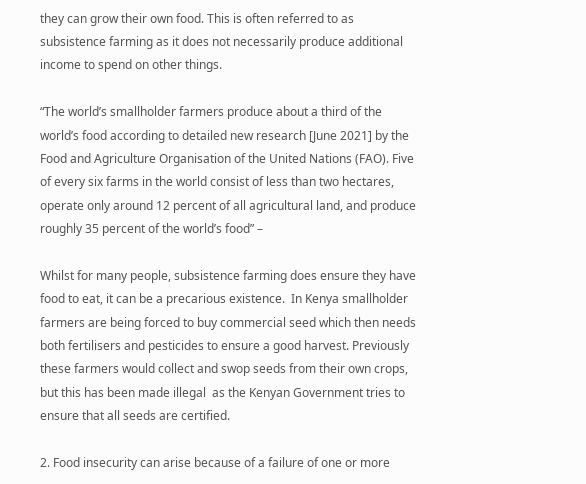they can grow their own food. This is often referred to as subsistence farming as it does not necessarily produce additional income to spend on other things.

“The world’s smallholder farmers produce about a third of the world’s food according to detailed new research [June 2021] by the Food and Agriculture Organisation of the United Nations (FAO). Five of every six farms in the world consist of less than two hectares, operate only around 12 percent of all agricultural land, and produce roughly 35 percent of the world’s food” –

Whilst for many people, subsistence farming does ensure they have food to eat, it can be a precarious existence.  In Kenya smallholder farmers are being forced to buy commercial seed which then needs both fertilisers and pesticides to ensure a good harvest. Previously these farmers would collect and swop seeds from their own crops, but this has been made illegal  as the Kenyan Government tries to ensure that all seeds are certified.

2. Food insecurity can arise because of a failure of one or more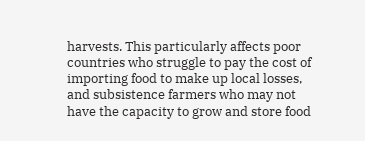harvests. This particularly affects poor countries who struggle to pay the cost of importing food to make up local losses, and subsistence farmers who may not have the capacity to grow and store food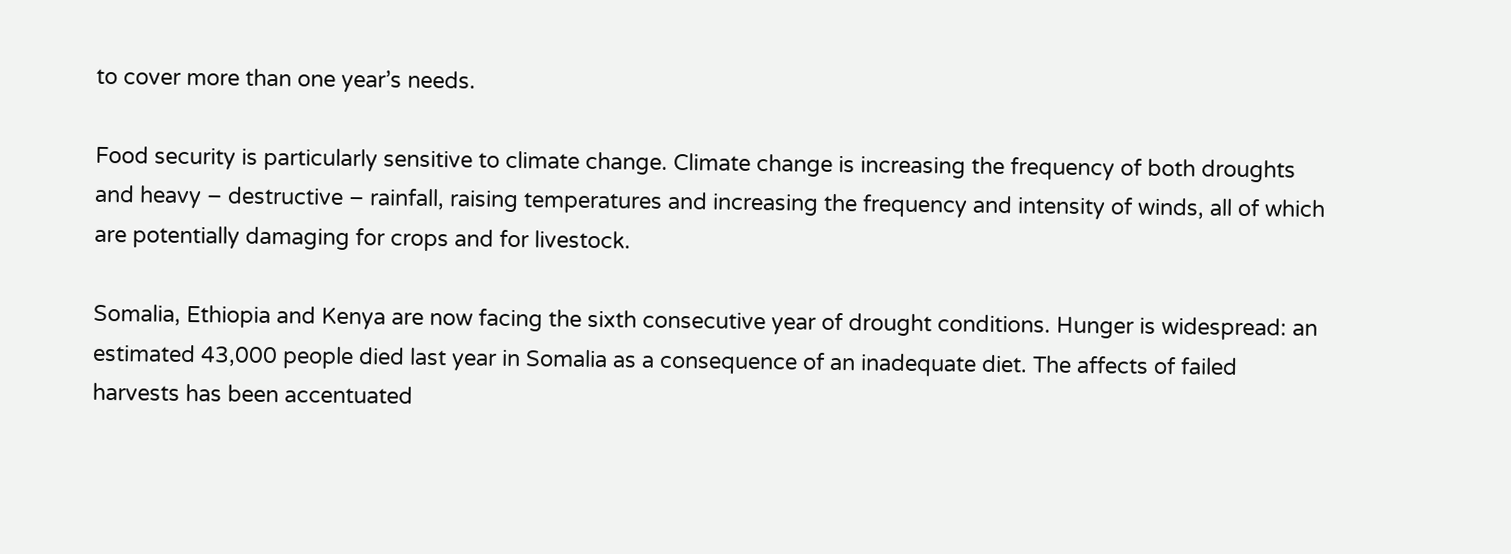to cover more than one year’s needs.

Food security is particularly sensitive to climate change. Climate change is increasing the frequency of both droughts and heavy – destructive – rainfall, raising temperatures and increasing the frequency and intensity of winds, all of which are potentially damaging for crops and for livestock.

Somalia, Ethiopia and Kenya are now facing the sixth consecutive year of drought conditions. Hunger is widespread: an estimated 43,000 people died last year in Somalia as a consequence of an inadequate diet. The affects of failed harvests has been accentuated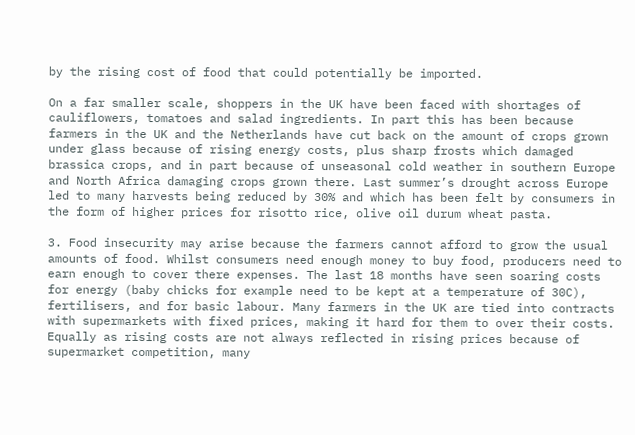by the rising cost of food that could potentially be imported.

On a far smaller scale, shoppers in the UK have been faced with shortages of cauliflowers, tomatoes and salad ingredients. In part this has been because farmers in the UK and the Netherlands have cut back on the amount of crops grown under glass because of rising energy costs, plus sharp frosts which damaged brassica crops, and in part because of unseasonal cold weather in southern Europe and North Africa damaging crops grown there. Last summer’s drought across Europe led to many harvests being reduced by 30% and which has been felt by consumers in the form of higher prices for risotto rice, olive oil durum wheat pasta.

3. Food insecurity may arise because the farmers cannot afford to grow the usual amounts of food. Whilst consumers need enough money to buy food, producers need to earn enough to cover there expenses. The last 18 months have seen soaring costs for energy (baby chicks for example need to be kept at a temperature of 30C), fertilisers, and for basic labour. Many farmers in the UK are tied into contracts with supermarkets with fixed prices, making it hard for them to over their costs. Equally as rising costs are not always reflected in rising prices because of supermarket competition, many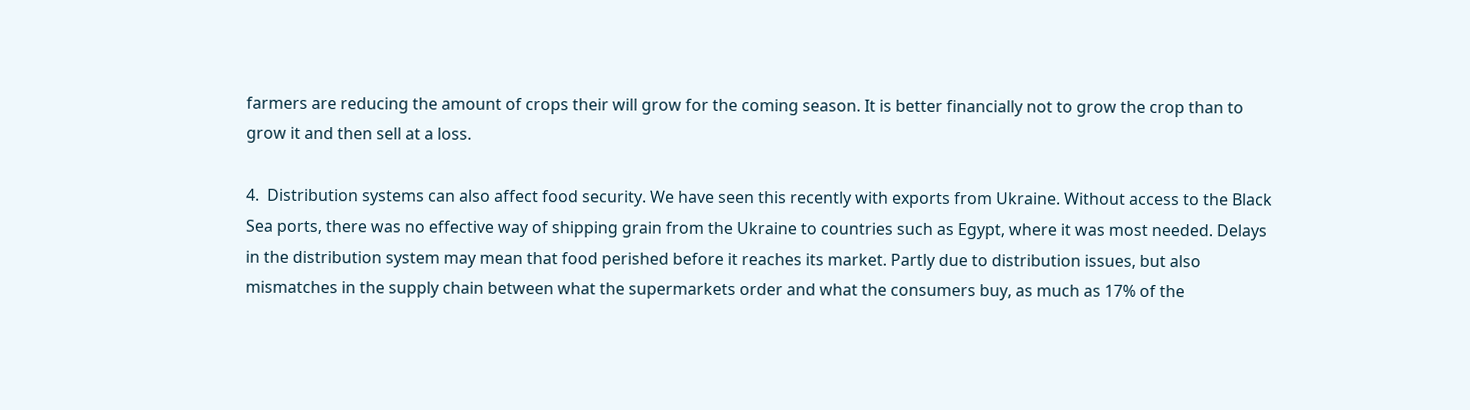farmers are reducing the amount of crops their will grow for the coming season. It is better financially not to grow the crop than to grow it and then sell at a loss.

4.  Distribution systems can also affect food security. We have seen this recently with exports from Ukraine. Without access to the Black Sea ports, there was no effective way of shipping grain from the Ukraine to countries such as Egypt, where it was most needed. Delays in the distribution system may mean that food perished before it reaches its market. Partly due to distribution issues, but also  mismatches in the supply chain between what the supermarkets order and what the consumers buy, as much as 17% of the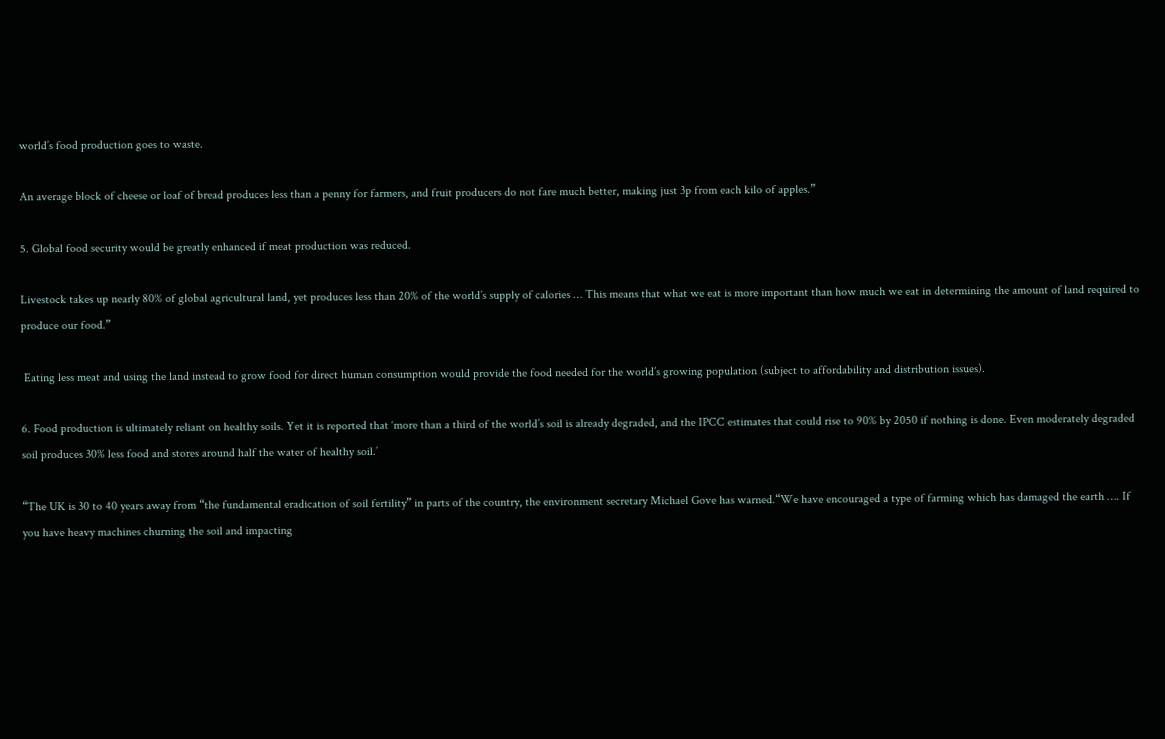world’s food production goes to waste.

An average block of cheese or loaf of bread produces less than a penny for farmers, and fruit producers do not fare much better, making just 3p from each kilo of apples.”

5. Global food security would be greatly enhanced if meat production was reduced.

Livestock takes up nearly 80% of global agricultural land, yet produces less than 20% of the world’s supply of calories … This means that what we eat is more important than how much we eat in determining the amount of land required to produce our food.”

 Eating less meat and using the land instead to grow food for direct human consumption would provide the food needed for the world’s growing population (subject to affordability and distribution issues).

6. Food production is ultimately reliant on healthy soils. Yet it is reported that ‘more than a third of the world’s soil is already degraded, and the IPCC estimates that could rise to 90% by 2050 if nothing is done. Even moderately degraded soil produces 30% less food and stores around half the water of healthy soil.’

“The UK is 30 to 40 years away from “the fundamental eradication of soil fertility” in parts of the country, the environment secretary Michael Gove has warned.“We have encouraged a type of farming which has damaged the earth …. If you have heavy machines churning the soil and impacting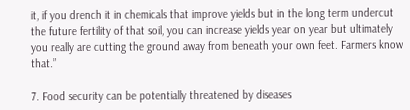it, if you drench it in chemicals that improve yields but in the long term undercut the future fertility of that soil, you can increase yields year on year but ultimately you really are cutting the ground away from beneath your own feet. Farmers know that.”

7. Food security can be potentially threatened by diseases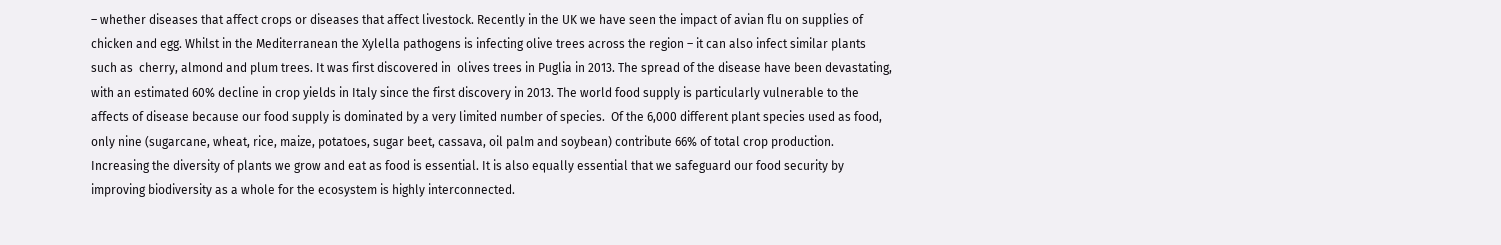– whether diseases that affect crops or diseases that affect livestock. Recently in the UK we have seen the impact of avian flu on supplies of chicken and egg. Whilst in the Mediterranean the Xylella pathogens is infecting olive trees across the region – it can also infect similar plants such as  cherry, almond and plum trees. It was first discovered in  olives trees in Puglia in 2013. The spread of the disease have been devastating, with an estimated 60% decline in crop yields in Italy since the first discovery in 2013. The world food supply is particularly vulnerable to the affects of disease because our food supply is dominated by a very limited number of species.  Of the 6,000 different plant species used as food, only nine (sugarcane, wheat, rice, maize, potatoes, sugar beet, cassava, oil palm and soybean) contribute 66% of total crop production. Increasing the diversity of plants we grow and eat as food is essential. It is also equally essential that we safeguard our food security by improving biodiversity as a whole for the ecosystem is highly interconnected.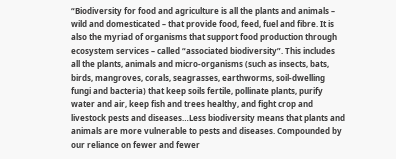“Biodiversity for food and agriculture is all the plants and animals – wild and domesticated – that provide food, feed, fuel and fibre. It is also the myriad of organisms that support food production through ecosystem services – called “associated biodiversity”. This includes all the plants, animals and micro-organisms (such as insects, bats, birds, mangroves, corals, seagrasses, earthworms, soil-dwelling fungi and bacteria) that keep soils fertile, pollinate plants, purify water and air, keep fish and trees healthy, and fight crop and livestock pests and diseases…Less biodiversity means that plants and animals are more vulnerable to pests and diseases. Compounded by our reliance on fewer and fewer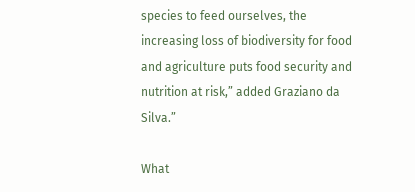species to feed ourselves, the increasing loss of biodiversity for food and agriculture puts food security and nutrition at risk,” added Graziano da Silva.”

What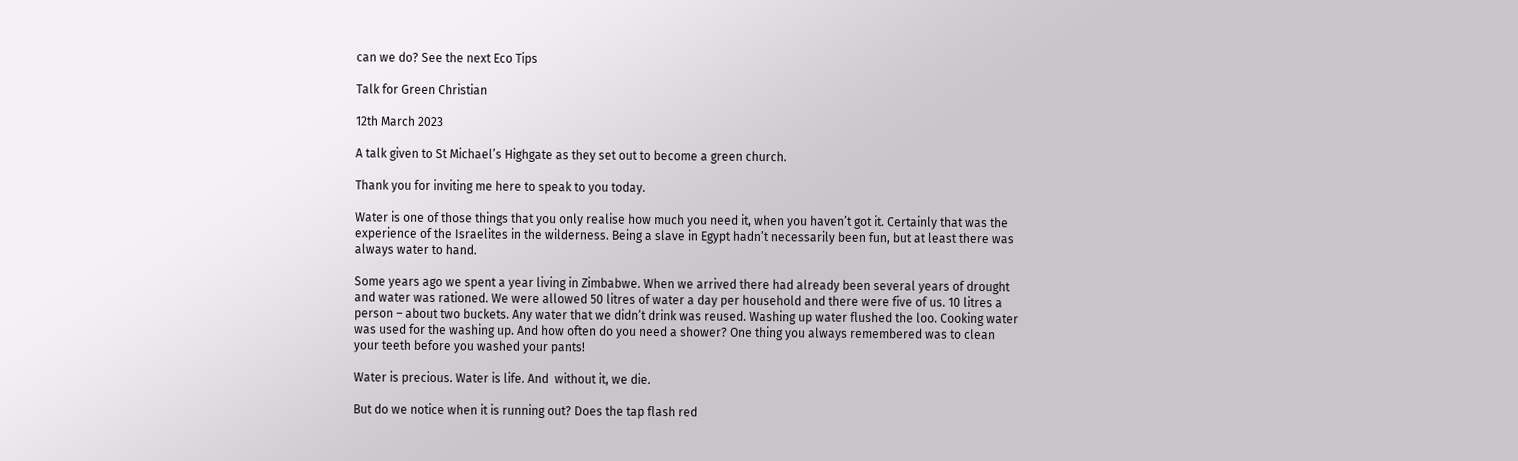can we do? See the next Eco Tips

Talk for Green Christian

12th March 2023

A talk given to St Michael’s Highgate as they set out to become a green church.

Thank you for inviting me here to speak to you today.

Water is one of those things that you only realise how much you need it, when you haven’t got it. Certainly that was the experience of the Israelites in the wilderness. Being a slave in Egypt hadn’t necessarily been fun, but at least there was always water to hand.

Some years ago we spent a year living in Zimbabwe. When we arrived there had already been several years of drought and water was rationed. We were allowed 50 litres of water a day per household and there were five of us. 10 litres a person – about two buckets. Any water that we didn’t drink was reused. Washing up water flushed the loo. Cooking water was used for the washing up. And how often do you need a shower? One thing you always remembered was to clean your teeth before you washed your pants!

Water is precious. Water is life. And  without it, we die.

But do we notice when it is running out? Does the tap flash red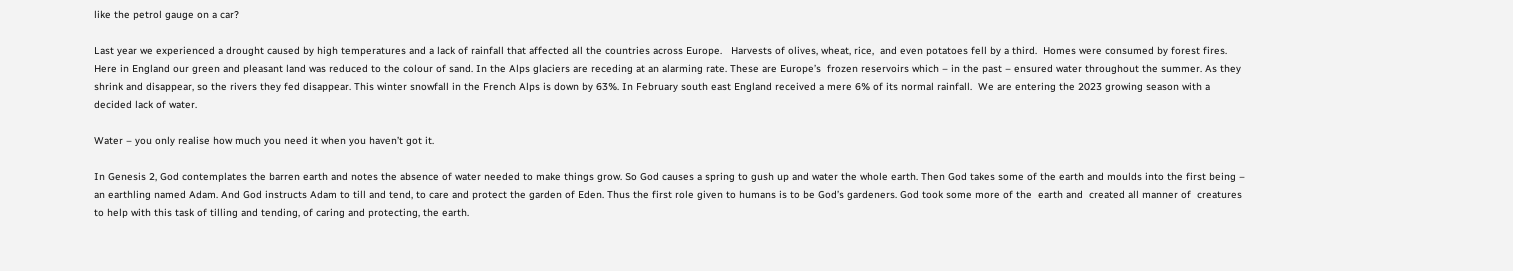like the petrol gauge on a car?

Last year we experienced a drought caused by high temperatures and a lack of rainfall that affected all the countries across Europe.   Harvests of olives, wheat, rice,  and even potatoes fell by a third.  Homes were consumed by forest fires. Here in England our green and pleasant land was reduced to the colour of sand. In the Alps glaciers are receding at an alarming rate. These are Europe’s  frozen reservoirs which – in the past – ensured water throughout the summer. As they shrink and disappear, so the rivers they fed disappear. This winter snowfall in the French Alps is down by 63%. In February south east England received a mere 6% of its normal rainfall.  We are entering the 2023 growing season with a decided lack of water.

Water – you only realise how much you need it when you haven’t got it.

In Genesis 2, God contemplates the barren earth and notes the absence of water needed to make things grow. So God causes a spring to gush up and water the whole earth. Then God takes some of the earth and moulds into the first being – an earthling named Adam. And God instructs Adam to till and tend, to care and protect the garden of Eden. Thus the first role given to humans is to be God’s gardeners. God took some more of the  earth and  created all manner of  creatures to help with this task of tilling and tending, of caring and protecting, the earth.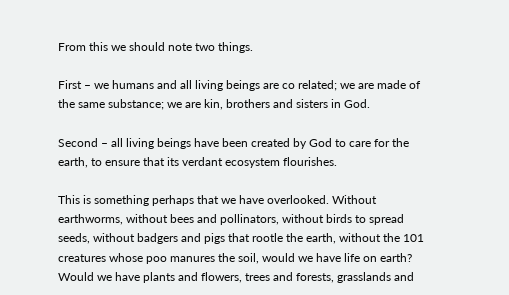From this we should note two things.

First – we humans and all living beings are co related; we are made of the same substance; we are kin, brothers and sisters in God.

Second – all living beings have been created by God to care for the earth, to ensure that its verdant ecosystem flourishes.

This is something perhaps that we have overlooked. Without earthworms, without bees and pollinators, without birds to spread seeds, without badgers and pigs that rootle the earth, without the 101 creatures whose poo manures the soil, would we have life on earth? Would we have plants and flowers, trees and forests, grasslands and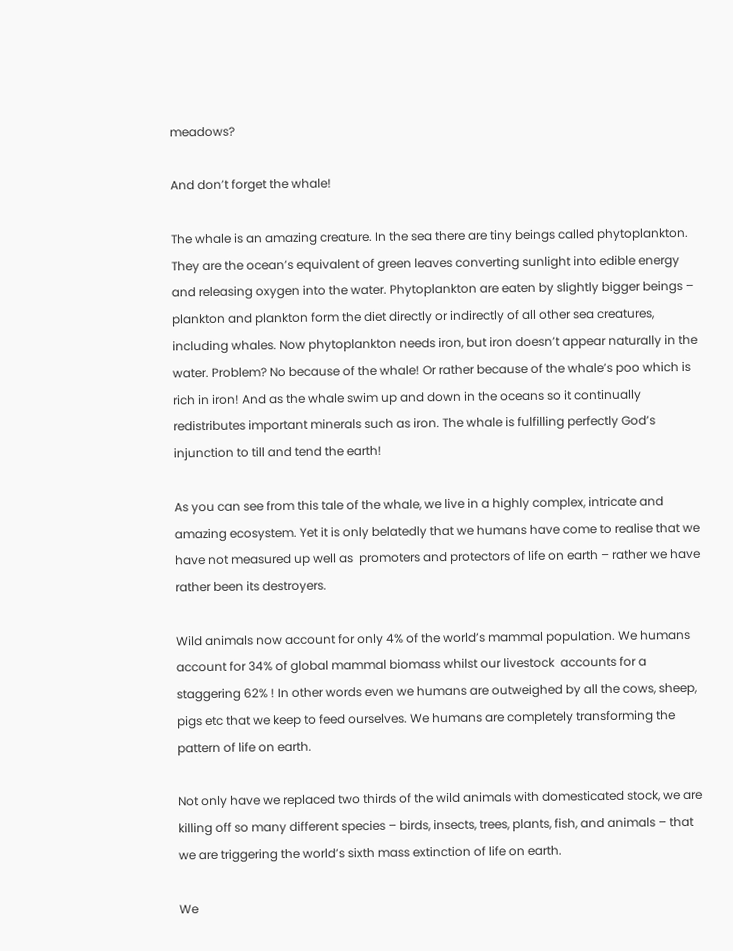meadows?

And don’t forget the whale!

The whale is an amazing creature. In the sea there are tiny beings called phytoplankton. They are the ocean’s equivalent of green leaves converting sunlight into edible energy and releasing oxygen into the water. Phytoplankton are eaten by slightly bigger beings – plankton and plankton form the diet directly or indirectly of all other sea creatures, including whales. Now phytoplankton needs iron, but iron doesn’t appear naturally in the water. Problem? No because of the whale! Or rather because of the whale’s poo which is rich in iron! And as the whale swim up and down in the oceans so it continually redistributes important minerals such as iron. The whale is fulfilling perfectly God’s injunction to till and tend the earth!

As you can see from this tale of the whale, we live in a highly complex, intricate and amazing ecosystem. Yet it is only belatedly that we humans have come to realise that we have not measured up well as  promoters and protectors of life on earth – rather we have rather been its destroyers.

Wild animals now account for only 4% of the world’s mammal population. We humans account for 34% of global mammal biomass whilst our livestock  accounts for a staggering 62% ! In other words even we humans are outweighed by all the cows, sheep, pigs etc that we keep to feed ourselves. We humans are completely transforming the pattern of life on earth.

Not only have we replaced two thirds of the wild animals with domesticated stock, we are killing off so many different species – birds, insects, trees, plants, fish, and animals – that we are triggering the world’s sixth mass extinction of life on earth.

We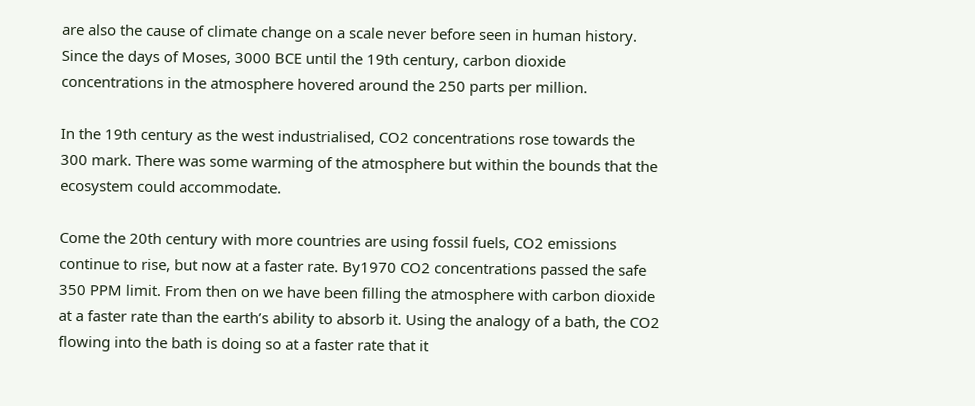are also the cause of climate change on a scale never before seen in human history. Since the days of Moses, 3000 BCE until the 19th century, carbon dioxide concentrations in the atmosphere hovered around the 250 parts per million.

In the 19th century as the west industrialised, CO2 concentrations rose towards the 300 mark. There was some warming of the atmosphere but within the bounds that the ecosystem could accommodate.

Come the 20th century with more countries are using fossil fuels, CO2 emissions continue to rise, but now at a faster rate. By1970 CO2 concentrations passed the safe 350 PPM limit. From then on we have been filling the atmosphere with carbon dioxide at a faster rate than the earth’s ability to absorb it. Using the analogy of a bath, the CO2 flowing into the bath is doing so at a faster rate that it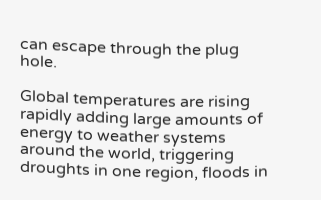can escape through the plug hole.

Global temperatures are rising rapidly adding large amounts of energy to weather systems around the world, triggering droughts in one region, floods in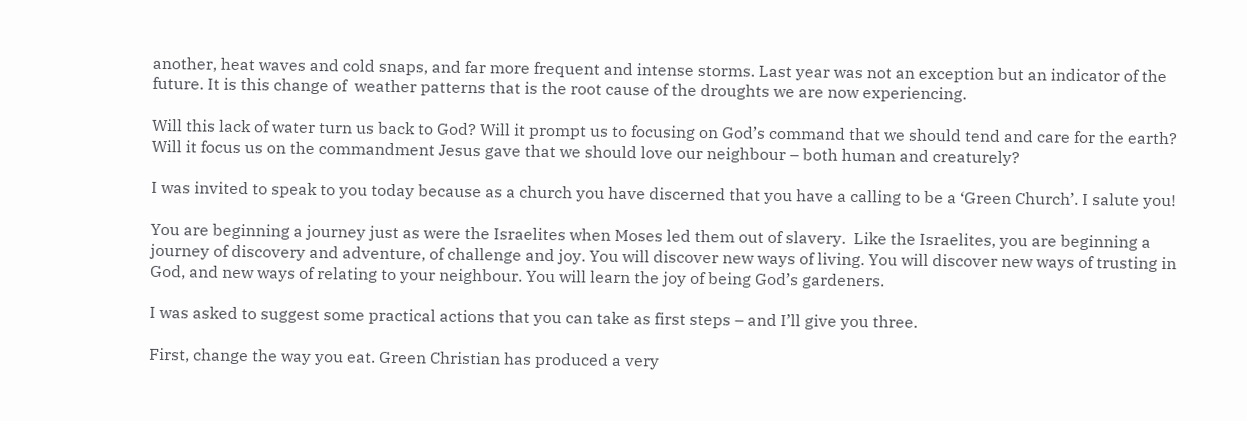another, heat waves and cold snaps, and far more frequent and intense storms. Last year was not an exception but an indicator of the future. It is this change of  weather patterns that is the root cause of the droughts we are now experiencing.

Will this lack of water turn us back to God? Will it prompt us to focusing on God’s command that we should tend and care for the earth? Will it focus us on the commandment Jesus gave that we should love our neighbour – both human and creaturely?

I was invited to speak to you today because as a church you have discerned that you have a calling to be a ‘Green Church’. I salute you!

You are beginning a journey just as were the Israelites when Moses led them out of slavery.  Like the Israelites, you are beginning a journey of discovery and adventure, of challenge and joy. You will discover new ways of living. You will discover new ways of trusting in God, and new ways of relating to your neighbour. You will learn the joy of being God’s gardeners.

I was asked to suggest some practical actions that you can take as first steps – and I’ll give you three.

First, change the way you eat. Green Christian has produced a very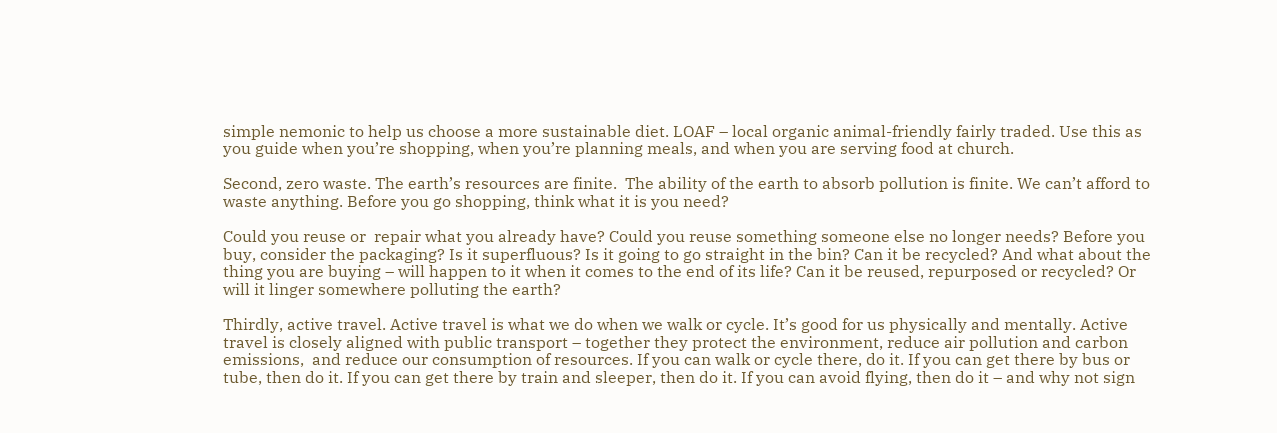simple nemonic to help us choose a more sustainable diet. LOAF – local organic animal-friendly fairly traded. Use this as you guide when you’re shopping, when you’re planning meals, and when you are serving food at church.

Second, zero waste. The earth’s resources are finite.  The ability of the earth to absorb pollution is finite. We can’t afford to waste anything. Before you go shopping, think what it is you need?

Could you reuse or  repair what you already have? Could you reuse something someone else no longer needs? Before you buy, consider the packaging? Is it superfluous? Is it going to go straight in the bin? Can it be recycled? And what about the thing you are buying – will happen to it when it comes to the end of its life? Can it be reused, repurposed or recycled? Or will it linger somewhere polluting the earth?

Thirdly, active travel. Active travel is what we do when we walk or cycle. It’s good for us physically and mentally. Active travel is closely aligned with public transport – together they protect the environment, reduce air pollution and carbon emissions,  and reduce our consumption of resources. If you can walk or cycle there, do it. If you can get there by bus or tube, then do it. If you can get there by train and sleeper, then do it. If you can avoid flying, then do it – and why not sign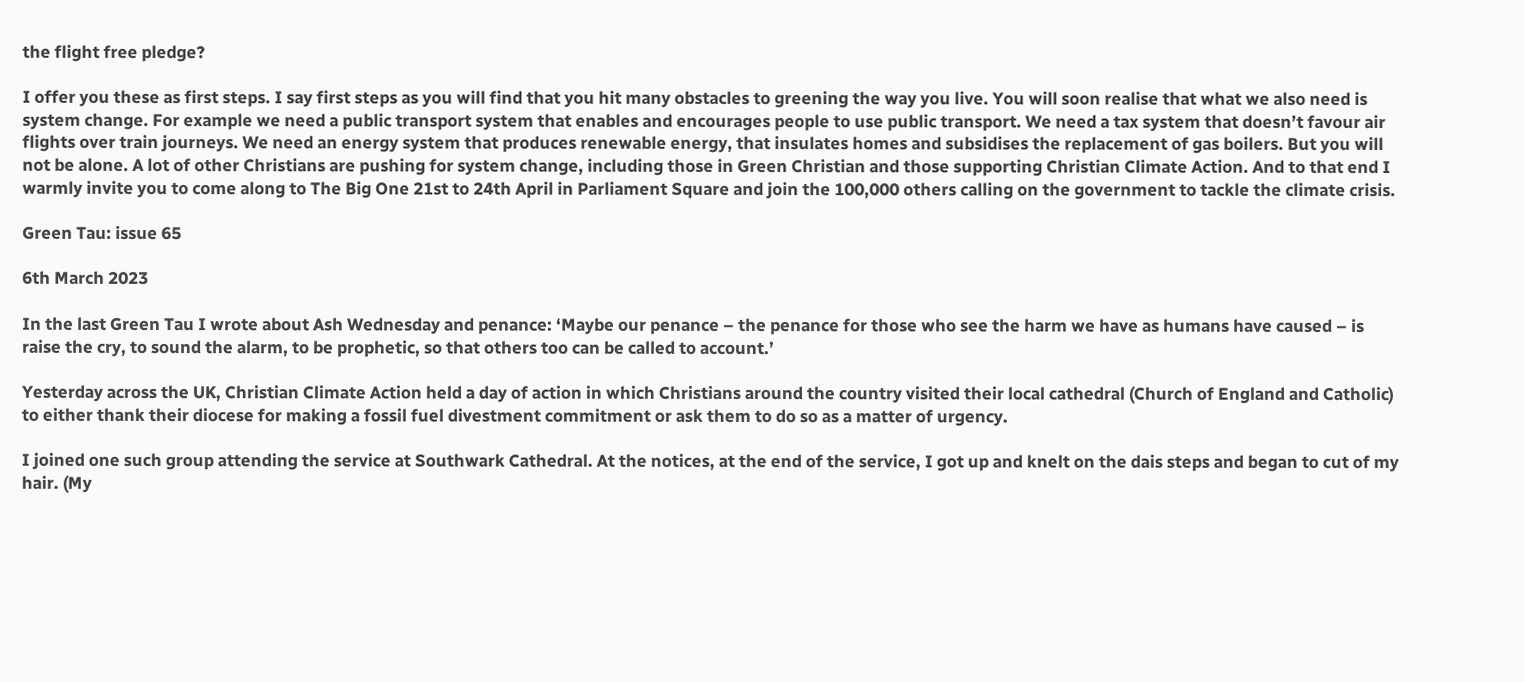the flight free pledge?

I offer you these as first steps. I say first steps as you will find that you hit many obstacles to greening the way you live. You will soon realise that what we also need is system change. For example we need a public transport system that enables and encourages people to use public transport. We need a tax system that doesn’t favour air flights over train journeys. We need an energy system that produces renewable energy, that insulates homes and subsidises the replacement of gas boilers. But you will not be alone. A lot of other Christians are pushing for system change, including those in Green Christian and those supporting Christian Climate Action. And to that end I warmly invite you to come along to The Big One 21st to 24th April in Parliament Square and join the 100,000 others calling on the government to tackle the climate crisis.

Green Tau: issue 65

6th March 2023

In the last Green Tau I wrote about Ash Wednesday and penance: ‘Maybe our penance – the penance for those who see the harm we have as humans have caused – is raise the cry, to sound the alarm, to be prophetic, so that others too can be called to account.’

Yesterday across the UK, Christian Climate Action held a day of action in which Christians around the country visited their local cathedral (Church of England and Catholic) to either thank their diocese for making a fossil fuel divestment commitment or ask them to do so as a matter of urgency.

I joined one such group attending the service at Southwark Cathedral. At the notices, at the end of the service, I got up and knelt on the dais steps and began to cut of my hair. (My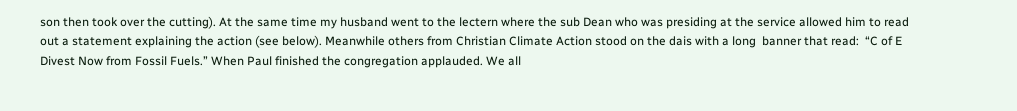son then took over the cutting). At the same time my husband went to the lectern where the sub Dean who was presiding at the service allowed him to read out a statement explaining the action (see below). Meanwhile others from Christian Climate Action stood on the dais with a long  banner that read:  “C of E Divest Now from Fossil Fuels.” When Paul finished the congregation applauded. We all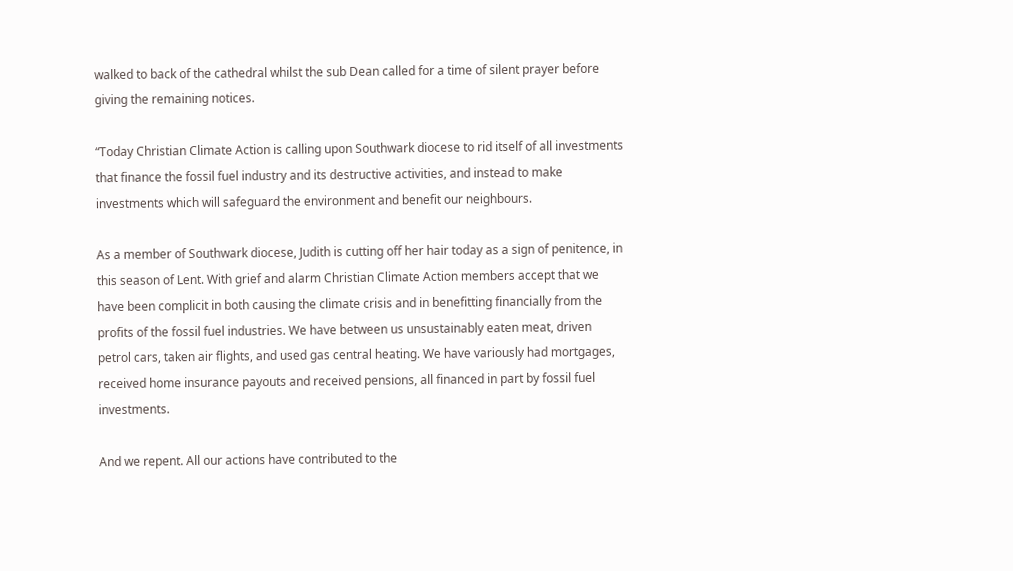walked to back of the cathedral whilst the sub Dean called for a time of silent prayer before giving the remaining notices.

“Today Christian Climate Action is calling upon Southwark diocese to rid itself of all investments that finance the fossil fuel industry and its destructive activities, and instead to make investments which will safeguard the environment and benefit our neighbours.

As a member of Southwark diocese, Judith is cutting off her hair today as a sign of penitence, in this season of Lent. With grief and alarm Christian Climate Action members accept that we have been complicit in both causing the climate crisis and in benefitting financially from the profits of the fossil fuel industries. We have between us unsustainably eaten meat, driven petrol cars, taken air flights, and used gas central heating. We have variously had mortgages, received home insurance payouts and received pensions, all financed in part by fossil fuel investments.

And we repent. All our actions have contributed to the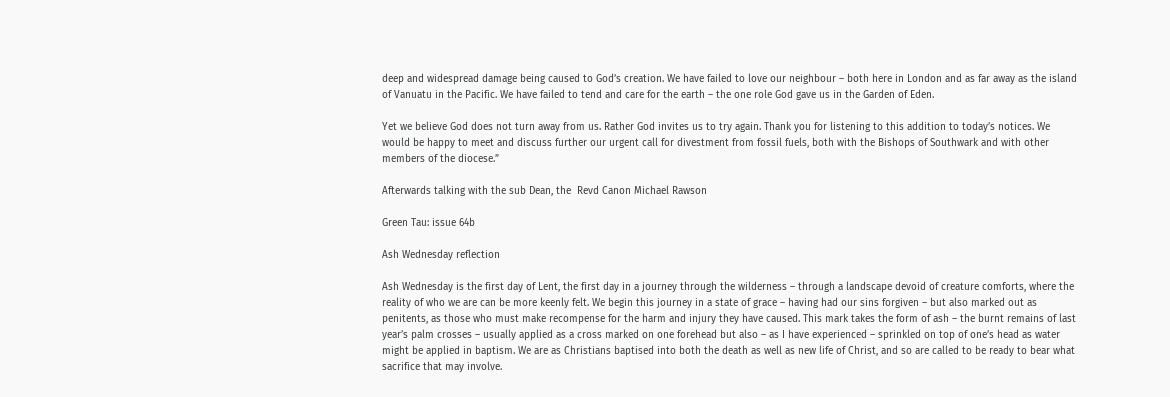deep and widespread damage being caused to God’s creation. We have failed to love our neighbour – both here in London and as far away as the island of Vanuatu in the Pacific. We have failed to tend and care for the earth – the one role God gave us in the Garden of Eden.

Yet we believe God does not turn away from us. Rather God invites us to try again. Thank you for listening to this addition to today’s notices. We would be happy to meet and discuss further our urgent call for divestment from fossil fuels, both with the Bishops of Southwark and with other members of the diocese.”

Afterwards talking with the sub Dean, the  Revd Canon Michael Rawson

Green Tau: issue 64b

Ash Wednesday reflection

Ash Wednesday is the first day of Lent, the first day in a journey through the wilderness – through a landscape devoid of creature comforts, where the reality of who we are can be more keenly felt. We begin this journey in a state of grace – having had our sins forgiven – but also marked out as penitents, as those who must make recompense for the harm and injury they have caused. This mark takes the form of ash – the burnt remains of last year’s palm crosses – usually applied as a cross marked on one forehead but also – as I have experienced – sprinkled on top of one’s head as water might be applied in baptism. We are as Christians baptised into both the death as well as new life of Christ, and so are called to be ready to bear what sacrifice that may involve.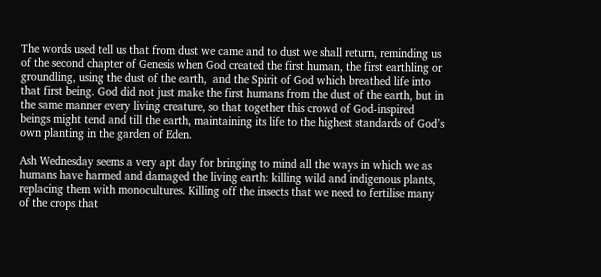The words used tell us that from dust we came and to dust we shall return, reminding us of the second chapter of Genesis when God created the first human, the first earthling or groundling, using the dust of the earth,  and the Spirit of God which breathed life into that first being. God did not just make the first humans from the dust of the earth, but in the same manner every living creature, so that together this crowd of God-inspired beings might tend and till the earth, maintaining its life to the highest standards of God’s own planting in the garden of Eden.

Ash Wednesday seems a very apt day for bringing to mind all the ways in which we as humans have harmed and damaged the living earth: killing wild and indigenous plants, replacing them with monocultures. Killing off the insects that we need to fertilise many of the crops that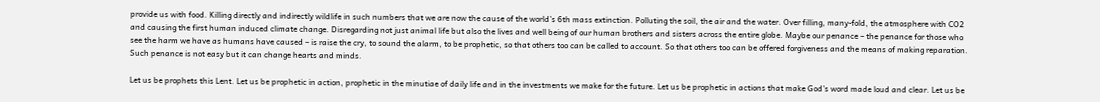provide us with food. Killing directly and indirectly wildlife in such numbers that we are now the cause of the world’s 6th mass extinction. Polluting the soil, the air and the water. Over filling, many-fold, the atmosphere with CO2 and causing the first human induced climate change. Disregarding not just animal life but also the lives and well being of our human brothers and sisters across the entire globe. Maybe our penance – the penance for those who see the harm we have as humans have caused – is raise the cry, to sound the alarm, to be prophetic, so that others too can be called to account. So that others too can be offered forgiveness and the means of making reparation. Such penance is not easy but it can change hearts and minds.

Let us be prophets this Lent. Let us be prophetic in action, prophetic in the minutiae of daily life and in the investments we make for the future. Let us be prophetic in actions that make God’s word made loud and clear. Let us be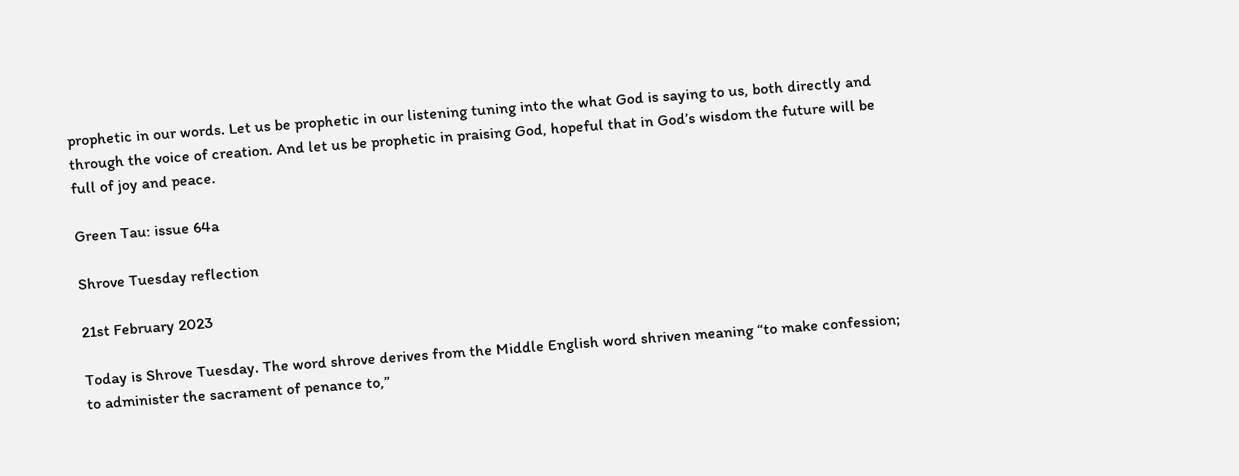prophetic in our words. Let us be prophetic in our listening tuning into the what God is saying to us, both directly and through the voice of creation. And let us be prophetic in praising God, hopeful that in God’s wisdom the future will be full of joy and peace.

Green Tau: issue 64a

Shrove Tuesday reflection

21st February 2023

Today is Shrove Tuesday. The word shrove derives from the Middle English word shriven meaning “to make confession; to administer the sacrament of penance to,”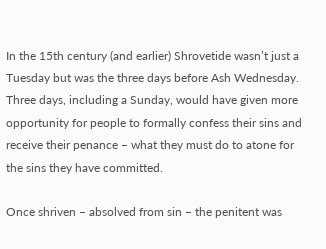In the 15th century (and earlier) Shrovetide wasn’t just a Tuesday but was the three days before Ash Wednesday. Three days, including a Sunday, would have given more opportunity for people to formally confess their sins and receive their penance – what they must do to atone for the sins they have committed.

Once shriven – absolved from sin – the penitent was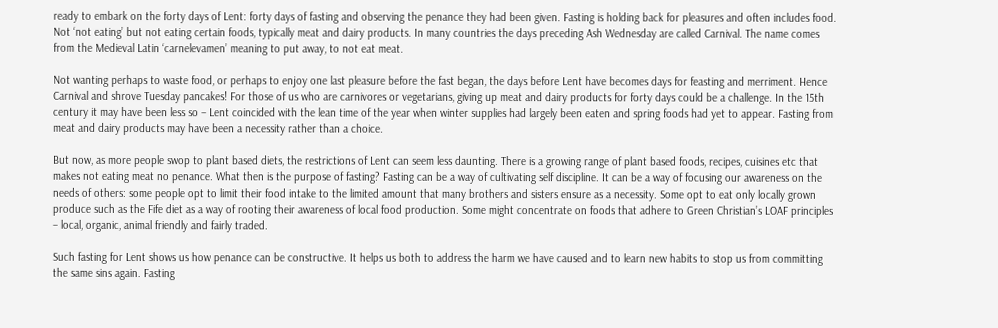ready to embark on the forty days of Lent: forty days of fasting and observing the penance they had been given. Fasting is holding back for pleasures and often includes food. Not ‘not eating’ but not eating certain foods, typically meat and dairy products. In many countries the days preceding Ash Wednesday are called Carnival. The name comes from the Medieval Latin ‘carnelevamen’ meaning to put away, to not eat meat.

Not wanting perhaps to waste food, or perhaps to enjoy one last pleasure before the fast began, the days before Lent have becomes days for feasting and merriment. Hence Carnival and shrove Tuesday pancakes! For those of us who are carnivores or vegetarians, giving up meat and dairy products for forty days could be a challenge. In the 15th century it may have been less so – Lent coincided with the lean time of the year when winter supplies had largely been eaten and spring foods had yet to appear. Fasting from meat and dairy products may have been a necessity rather than a choice.

But now, as more people swop to plant based diets, the restrictions of Lent can seem less daunting. There is a growing range of plant based foods, recipes, cuisines etc that makes not eating meat no penance. What then is the purpose of fasting? Fasting can be a way of cultivating self discipline. It can be a way of focusing our awareness on the needs of others: some people opt to limit their food intake to the limited amount that many brothers and sisters ensure as a necessity. Some opt to eat only locally grown produce such as the Fife diet as a way of rooting their awareness of local food production. Some might concentrate on foods that adhere to Green Christian’s LOAF principles – local, organic, animal friendly and fairly traded.

Such fasting for Lent shows us how penance can be constructive. It helps us both to address the harm we have caused and to learn new habits to stop us from committing the same sins again. Fasting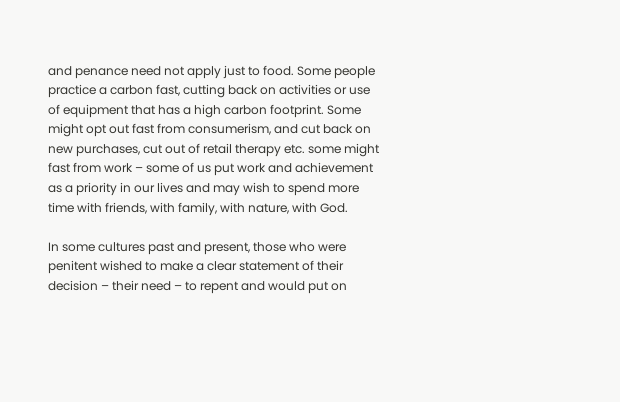and penance need not apply just to food. Some people practice a carbon fast, cutting back on activities or use of equipment that has a high carbon footprint. Some might opt out fast from consumerism, and cut back on new purchases, cut out of retail therapy etc. some might fast from work – some of us put work and achievement as a priority in our lives and may wish to spend more time with friends, with family, with nature, with God.

In some cultures past and present, those who were penitent wished to make a clear statement of their decision – their need – to repent and would put on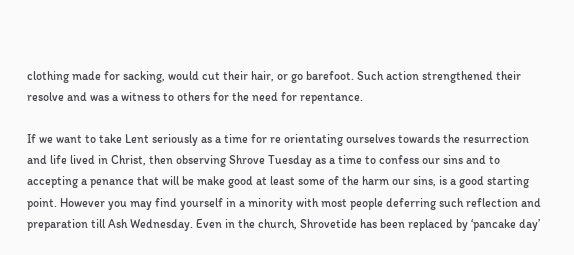clothing made for sacking, would cut their hair, or go barefoot. Such action strengthened their resolve and was a witness to others for the need for repentance.

If we want to take Lent seriously as a time for re orientating ourselves towards the resurrection and life lived in Christ, then observing Shrove Tuesday as a time to confess our sins and to accepting a penance that will be make good at least some of the harm our sins, is a good starting point. However you may find yourself in a minority with most people deferring such reflection and preparation till Ash Wednesday. Even in the church, Shrovetide has been replaced by ‘pancake day’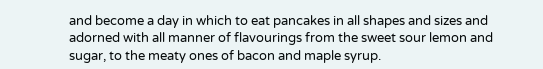and become a day in which to eat pancakes in all shapes and sizes and adorned with all manner of flavourings from the sweet sour lemon and sugar, to the meaty ones of bacon and maple syrup.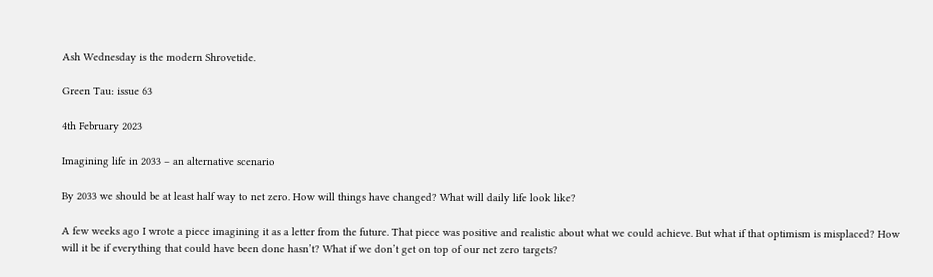Ash Wednesday is the modern Shrovetide.

Green Tau: issue 63

4th February 2023

Imagining life in 2033 – an alternative scenario

By 2033 we should be at least half way to net zero. How will things have changed? What will daily life look like?

A few weeks ago I wrote a piece imagining it as a letter from the future. That piece was positive and realistic about what we could achieve. But what if that optimism is misplaced? How will it be if everything that could have been done hasn’t? What if we don’t get on top of our net zero targets?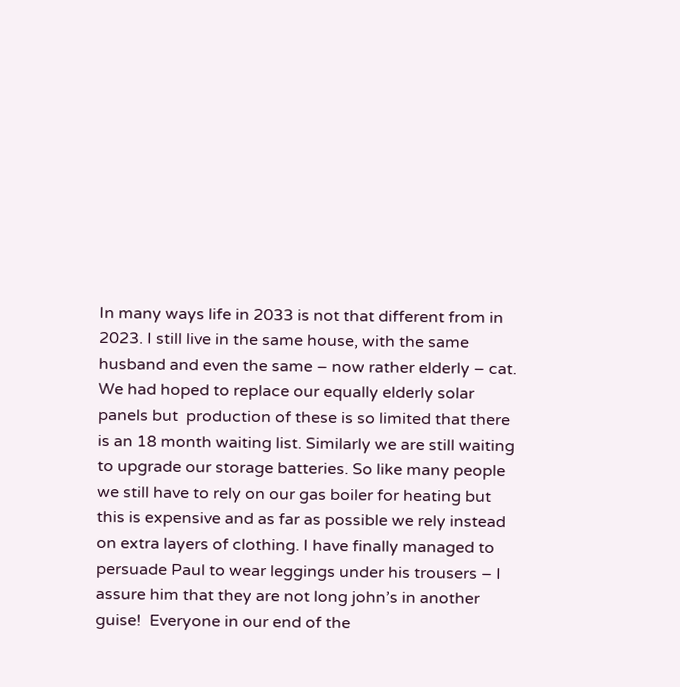In many ways life in 2033 is not that different from in 2023. I still live in the same house, with the same husband and even the same – now rather elderly – cat. We had hoped to replace our equally elderly solar panels but  production of these is so limited that there is an 18 month waiting list. Similarly we are still waiting to upgrade our storage batteries. So like many people we still have to rely on our gas boiler for heating but this is expensive and as far as possible we rely instead on extra layers of clothing. I have finally managed to persuade Paul to wear leggings under his trousers – I assure him that they are not long john’s in another guise!  Everyone in our end of the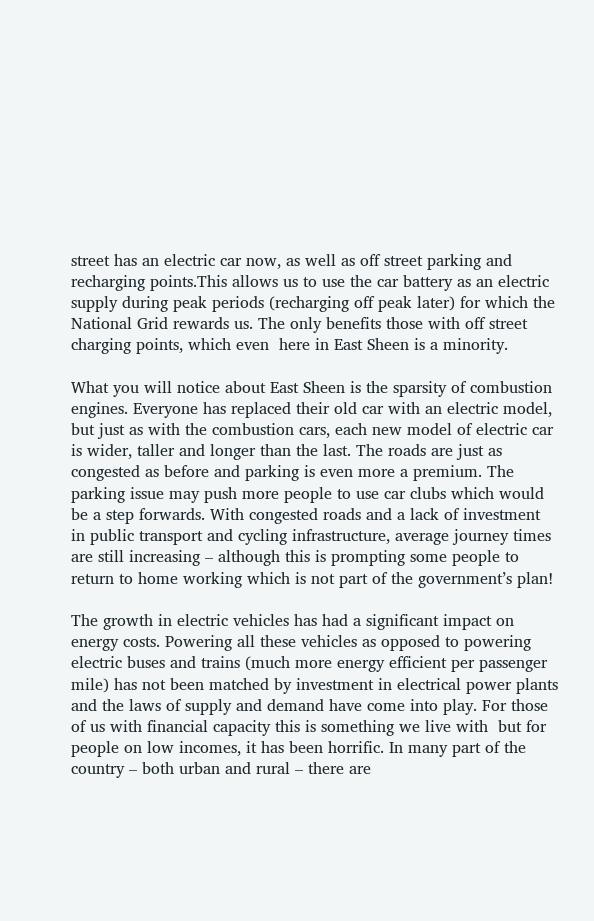street has an electric car now, as well as off street parking and recharging points.This allows us to use the car battery as an electric supply during peak periods (recharging off peak later) for which the National Grid rewards us. The only benefits those with off street charging points, which even  here in East Sheen is a minority.

What you will notice about East Sheen is the sparsity of combustion engines. Everyone has replaced their old car with an electric model, but just as with the combustion cars, each new model of electric car is wider, taller and longer than the last. The roads are just as congested as before and parking is even more a premium. The parking issue may push more people to use car clubs which would be a step forwards. With congested roads and a lack of investment in public transport and cycling infrastructure, average journey times are still increasing – although this is prompting some people to return to home working which is not part of the government’s plan!

The growth in electric vehicles has had a significant impact on energy costs. Powering all these vehicles as opposed to powering electric buses and trains (much more energy efficient per passenger mile) has not been matched by investment in electrical power plants and the laws of supply and demand have come into play. For those of us with financial capacity this is something we live with  but for people on low incomes, it has been horrific. In many part of the country – both urban and rural – there are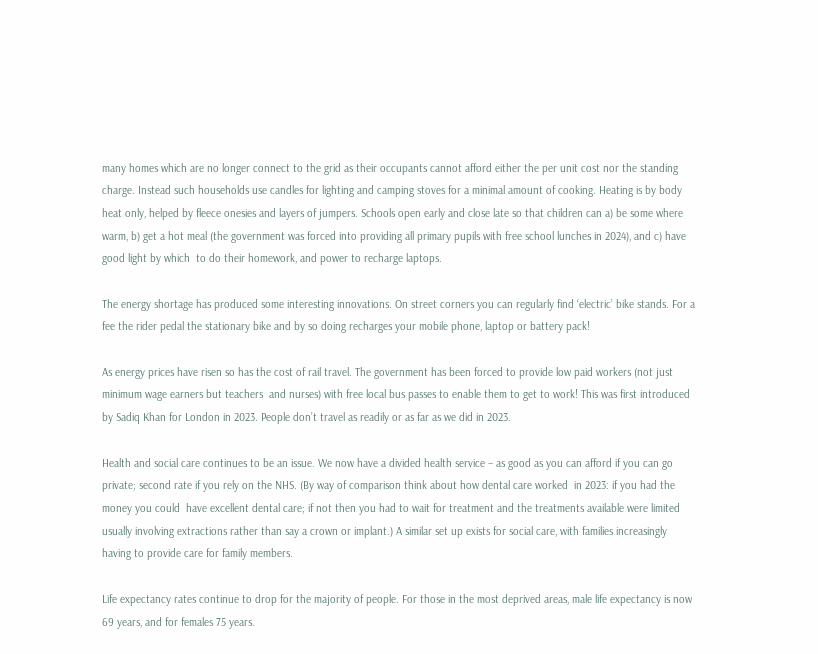many homes which are no longer connect to the grid as their occupants cannot afford either the per unit cost nor the standing charge. Instead such households use candles for lighting and camping stoves for a minimal amount of cooking. Heating is by body heat only, helped by fleece onesies and layers of jumpers. Schools open early and close late so that children can a) be some where warm, b) get a hot meal (the government was forced into providing all primary pupils with free school lunches in 2024), and c) have good light by which  to do their homework, and power to recharge laptops.

The energy shortage has produced some interesting innovations. On street corners you can regularly find ‘electric’ bike stands. For a fee the rider pedal the stationary bike and by so doing recharges your mobile phone, laptop or battery pack!

As energy prices have risen so has the cost of rail travel. The government has been forced to provide low paid workers (not just minimum wage earners but teachers  and nurses) with free local bus passes to enable them to get to work! This was first introduced by Sadiq Khan for London in 2023. People don’t travel as readily or as far as we did in 2023.

Health and social care continues to be an issue. We now have a divided health service – as good as you can afford if you can go private; second rate if you rely on the NHS. (By way of comparison think about how dental care worked  in 2023: if you had the money you could  have excellent dental care; if not then you had to wait for treatment and the treatments available were limited usually involving extractions rather than say a crown or implant.) A similar set up exists for social care, with families increasingly having to provide care for family members.

Life expectancy rates continue to drop for the majority of people. For those in the most deprived areas, male life expectancy is now 69 years, and for females 75 years.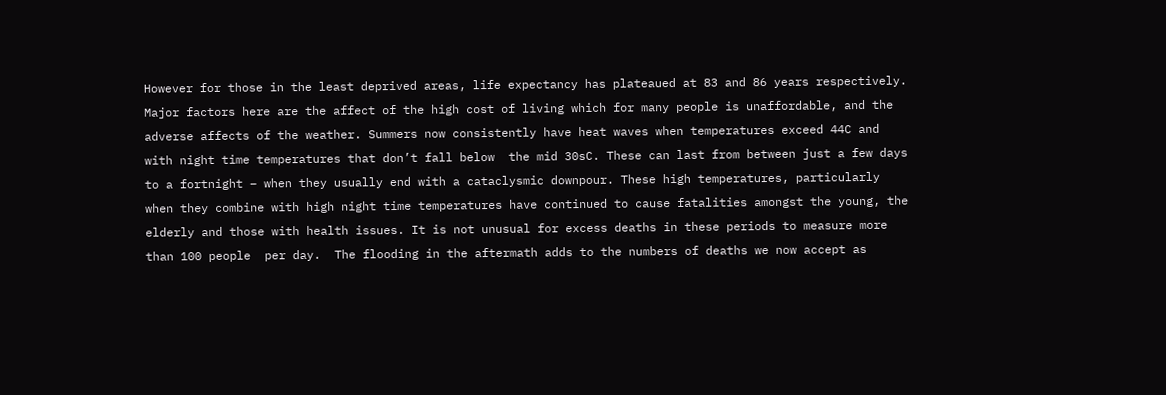However for those in the least deprived areas, life expectancy has plateaued at 83 and 86 years respectively. Major factors here are the affect of the high cost of living which for many people is unaffordable, and the adverse affects of the weather. Summers now consistently have heat waves when temperatures exceed 44C and with night time temperatures that don’t fall below  the mid 30sC. These can last from between just a few days to a fortnight – when they usually end with a cataclysmic downpour. These high temperatures, particularly when they combine with high night time temperatures have continued to cause fatalities amongst the young, the elderly and those with health issues. It is not unusual for excess deaths in these periods to measure more than 100 people  per day.  The flooding in the aftermath adds to the numbers of deaths we now accept as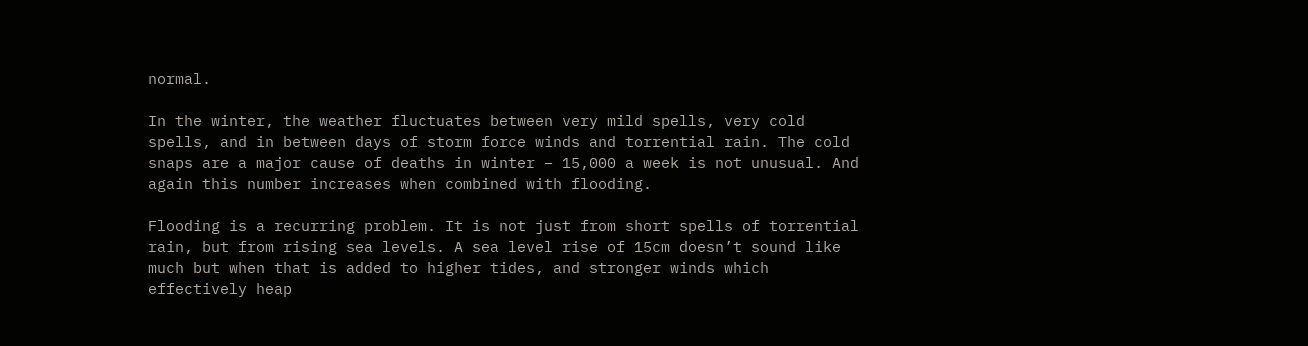normal.

In the winter, the weather fluctuates between very mild spells, very cold spells, and in between days of storm force winds and torrential rain. The cold snaps are a major cause of deaths in winter – 15,000 a week is not unusual. And again this number increases when combined with flooding.

Flooding is a recurring problem. It is not just from short spells of torrential rain, but from rising sea levels. A sea level rise of 15cm doesn’t sound like much but when that is added to higher tides, and stronger winds which effectively heap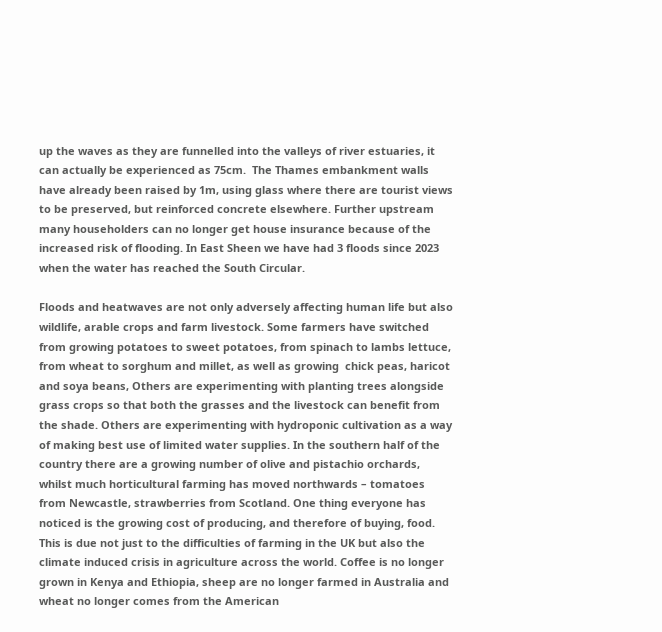up the waves as they are funnelled into the valleys of river estuaries, it can actually be experienced as 75cm.  The Thames embankment walls have already been raised by 1m, using glass where there are tourist views to be preserved, but reinforced concrete elsewhere. Further upstream many householders can no longer get house insurance because of the increased risk of flooding. In East Sheen we have had 3 floods since 2023 when the water has reached the South Circular.

Floods and heatwaves are not only adversely affecting human life but also wildlife, arable crops and farm livestock. Some farmers have switched from growing potatoes to sweet potatoes, from spinach to lambs lettuce, from wheat to sorghum and millet, as well as growing  chick peas, haricot and soya beans, Others are experimenting with planting trees alongside grass crops so that both the grasses and the livestock can benefit from the shade. Others are experimenting with hydroponic cultivation as a way of making best use of limited water supplies. In the southern half of the country there are a growing number of olive and pistachio orchards, whilst much horticultural farming has moved northwards – tomatoes from Newcastle, strawberries from Scotland. One thing everyone has noticed is the growing cost of producing, and therefore of buying, food. This is due not just to the difficulties of farming in the UK but also the climate induced crisis in agriculture across the world. Coffee is no longer grown in Kenya and Ethiopia, sheep are no longer farmed in Australia and wheat no longer comes from the American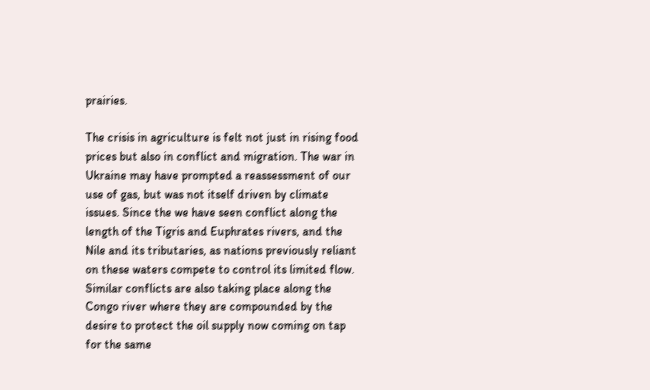prairies.

The crisis in agriculture is felt not just in rising food prices but also in conflict and migration. The war in Ukraine may have prompted a reassessment of our use of gas, but was not itself driven by climate issues. Since the we have seen conflict along the length of the Tigris and Euphrates rivers, and the Nile and its tributaries, as nations previously reliant on these waters compete to control its limited flow. Similar conflicts are also taking place along the Congo river where they are compounded by the desire to protect the oil supply now coming on tap for the same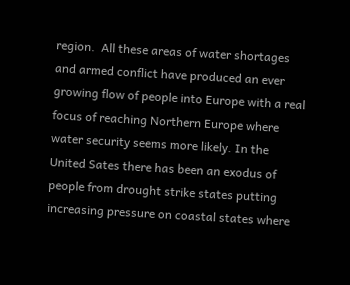region.  All these areas of water shortages and armed conflict have produced an ever growing flow of people into Europe with a real focus of reaching Northern Europe where water security seems more likely. In the United Sates there has been an exodus of people from drought strike states putting increasing pressure on coastal states where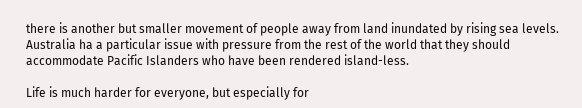there is another but smaller movement of people away from land inundated by rising sea levels. Australia ha a particular issue with pressure from the rest of the world that they should accommodate Pacific Islanders who have been rendered island-less.

Life is much harder for everyone, but especially for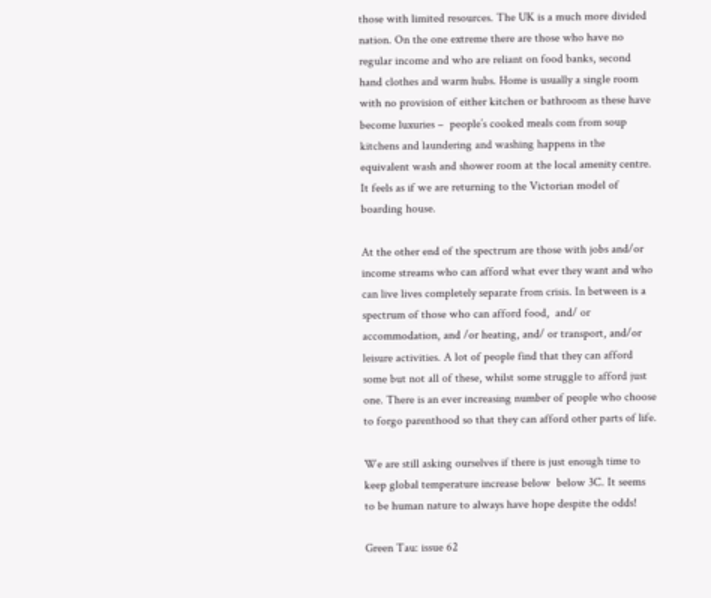those with limited resources. The UK is a much more divided nation. On the one extreme there are those who have no regular income and who are reliant on food banks, second hand clothes and warm hubs. Home is usually a single room with no provision of either kitchen or bathroom as these have become luxuries –  people’s cooked meals com from soup kitchens and laundering and washing happens in the equivalent wash and shower room at the local amenity centre. It feels as if we are returning to the Victorian model of boarding house.

At the other end of the spectrum are those with jobs and/or income streams who can afford what ever they want and who can live lives completely separate from crisis. In between is a spectrum of those who can afford food,  and/ or accommodation, and /or heating, and/ or transport, and/or leisure activities. A lot of people find that they can afford some but not all of these, whilst some struggle to afford just one. There is an ever increasing number of people who choose to forgo parenthood so that they can afford other parts of life.

We are still asking ourselves if there is just enough time to keep global temperature increase below  below 3C. It seems to be human nature to always have hope despite the odds!

Green Tau: issue 62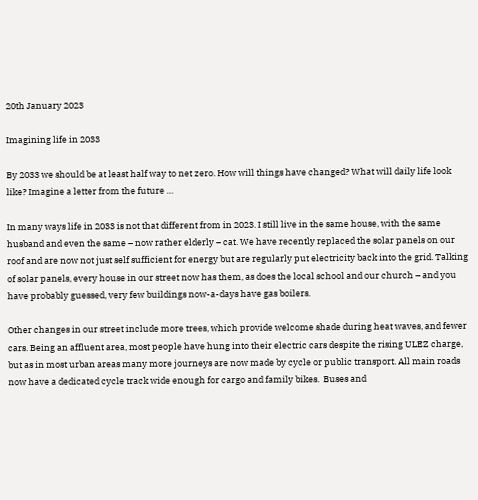20th January 2023

Imagining life in 2033

By 2033 we should be at least half way to net zero. How will things have changed? What will daily life look like? Imagine a letter from the future …

In many ways life in 2033 is not that different from in 2023. I still live in the same house, with the same husband and even the same – now rather elderly – cat. We have recently replaced the solar panels on our roof and are now not just self sufficient for energy but are regularly put electricity back into the grid. Talking of solar panels, every house in our street now has them, as does the local school and our church – and you have probably guessed, very few buildings now-a-days have gas boilers.

Other changes in our street include more trees, which provide welcome shade during heat waves, and fewer cars. Being an affluent area, most people have hung into their electric cars despite the rising ULEZ charge, but as in most urban areas many more journeys are now made by cycle or public transport. All main roads now have a dedicated cycle track wide enough for cargo and family bikes.  Buses and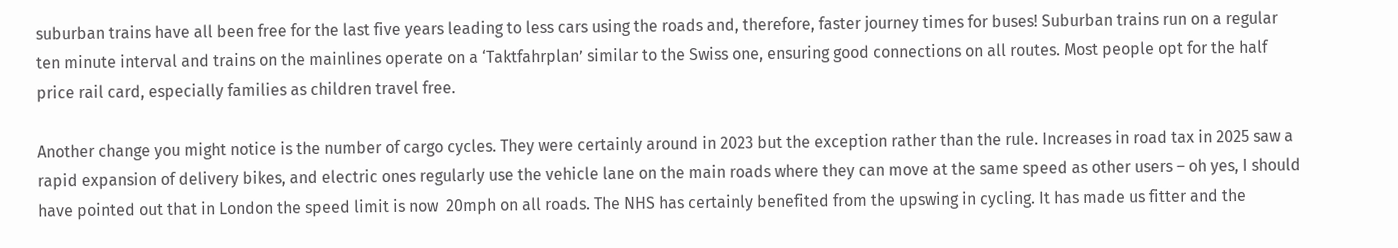suburban trains have all been free for the last five years leading to less cars using the roads and, therefore, faster journey times for buses! Suburban trains run on a regular ten minute interval and trains on the mainlines operate on a ‘Taktfahrplan’ similar to the Swiss one, ensuring good connections on all routes. Most people opt for the half price rail card, especially families as children travel free.

Another change you might notice is the number of cargo cycles. They were certainly around in 2023 but the exception rather than the rule. Increases in road tax in 2025 saw a rapid expansion of delivery bikes, and electric ones regularly use the vehicle lane on the main roads where they can move at the same speed as other users – oh yes, I should have pointed out that in London the speed limit is now  20mph on all roads. The NHS has certainly benefited from the upswing in cycling. It has made us fitter and the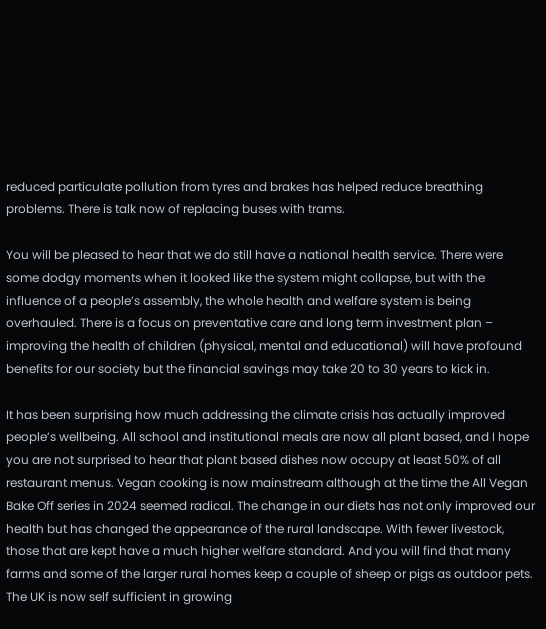reduced particulate pollution from tyres and brakes has helped reduce breathing problems. There is talk now of replacing buses with trams.

You will be pleased to hear that we do still have a national health service. There were some dodgy moments when it looked like the system might collapse, but with the influence of a people’s assembly, the whole health and welfare system is being overhauled. There is a focus on preventative care and long term investment plan – improving the health of children (physical, mental and educational) will have profound benefits for our society but the financial savings may take 20 to 30 years to kick in.

It has been surprising how much addressing the climate crisis has actually improved people’s wellbeing. All school and institutional meals are now all plant based, and I hope you are not surprised to hear that plant based dishes now occupy at least 50% of all restaurant menus. Vegan cooking is now mainstream although at the time the All Vegan Bake Off series in 2024 seemed radical. The change in our diets has not only improved our health but has changed the appearance of the rural landscape. With fewer livestock, those that are kept have a much higher welfare standard. And you will find that many farms and some of the larger rural homes keep a couple of sheep or pigs as outdoor pets. The UK is now self sufficient in growing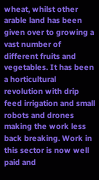wheat, whilst other arable land has been given over to growing a vast number of different fruits and vegetables. It has been a horticultural revolution with drip feed irrigation and small robots and drones making the work less back breaking. Work in this sector is now well paid and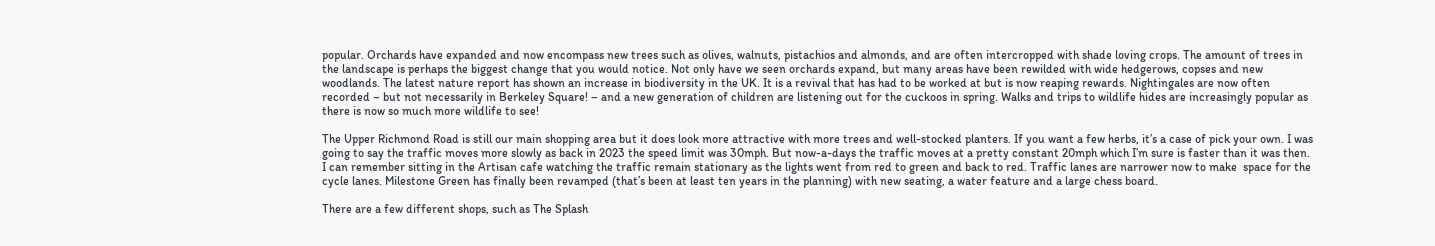popular. Orchards have expanded and now encompass new trees such as olives, walnuts, pistachios and almonds, and are often intercropped with shade loving crops. The amount of trees in the landscape is perhaps the biggest change that you would notice. Not only have we seen orchards expand, but many areas have been rewilded with wide hedgerows, copses and new woodlands. The latest nature report has shown an increase in biodiversity in the UK. It is a revival that has had to be worked at but is now reaping rewards. Nightingales are now often recorded – but not necessarily in Berkeley Square! – and a new generation of children are listening out for the cuckoos in spring. Walks and trips to wildlife hides are increasingly popular as there is now so much more wildlife to see!

The Upper Richmond Road is still our main shopping area but it does look more attractive with more trees and well-stocked planters. If you want a few herbs, it’s a case of pick your own. I was going to say the traffic moves more slowly as back in 2023 the speed limit was 30mph. But now-a-days the traffic moves at a pretty constant 20mph which I’m sure is faster than it was then. I can remember sitting in the Artisan cafe watching the traffic remain stationary as the lights went from red to green and back to red. Traffic lanes are narrower now to make  space for the cycle lanes. Milestone Green has finally been revamped (that’s been at least ten years in the planning) with new seating, a water feature and a large chess board.

There are a few different shops, such as The Splash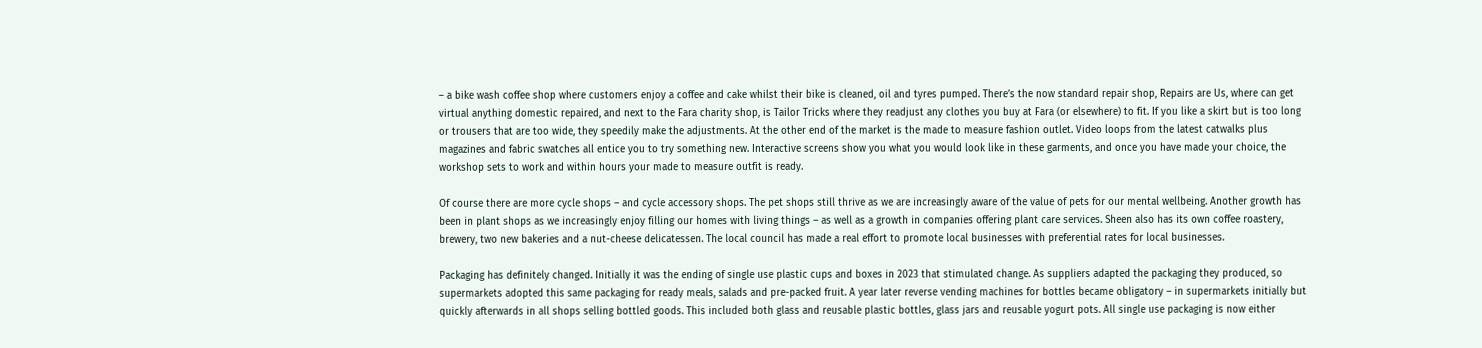– a bike wash coffee shop where customers enjoy a coffee and cake whilst their bike is cleaned, oil and tyres pumped. There’s the now standard repair shop, Repairs are Us, where can get virtual anything domestic repaired, and next to the Fara charity shop, is Tailor Tricks where they readjust any clothes you buy at Fara (or elsewhere) to fit. If you like a skirt but is too long or trousers that are too wide, they speedily make the adjustments. At the other end of the market is the made to measure fashion outlet. Video loops from the latest catwalks plus magazines and fabric swatches all entice you to try something new. Interactive screens show you what you would look like in these garments, and once you have made your choice, the workshop sets to work and within hours your made to measure outfit is ready.

Of course there are more cycle shops – and cycle accessory shops. The pet shops still thrive as we are increasingly aware of the value of pets for our mental wellbeing. Another growth has been in plant shops as we increasingly enjoy filling our homes with living things – as well as a growth in companies offering plant care services. Sheen also has its own coffee roastery, brewery, two new bakeries and a nut-cheese delicatessen. The local council has made a real effort to promote local businesses with preferential rates for local businesses.

Packaging has definitely changed. Initially it was the ending of single use plastic cups and boxes in 2023 that stimulated change. As suppliers adapted the packaging they produced, so supermarkets adopted this same packaging for ready meals, salads and pre-packed fruit. A year later reverse vending machines for bottles became obligatory – in supermarkets initially but quickly afterwards in all shops selling bottled goods. This included both glass and reusable plastic bottles, glass jars and reusable yogurt pots. All single use packaging is now either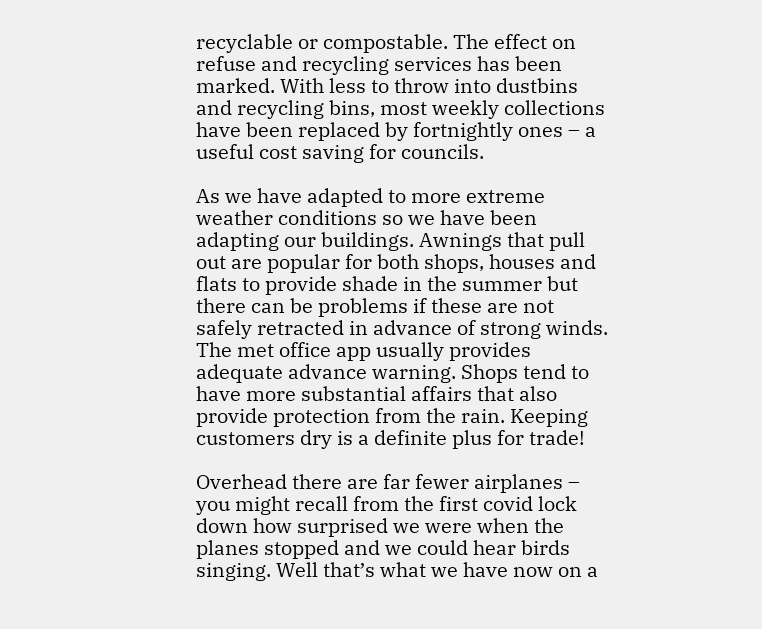recyclable or compostable. The effect on refuse and recycling services has been marked. With less to throw into dustbins and recycling bins, most weekly collections have been replaced by fortnightly ones – a useful cost saving for councils.

As we have adapted to more extreme weather conditions so we have been adapting our buildings. Awnings that pull out are popular for both shops, houses and flats to provide shade in the summer but there can be problems if these are not safely retracted in advance of strong winds. The met office app usually provides adequate advance warning. Shops tend to have more substantial affairs that also provide protection from the rain. Keeping customers dry is a definite plus for trade!

Overhead there are far fewer airplanes – you might recall from the first covid lock down how surprised we were when the planes stopped and we could hear birds singing. Well that’s what we have now on a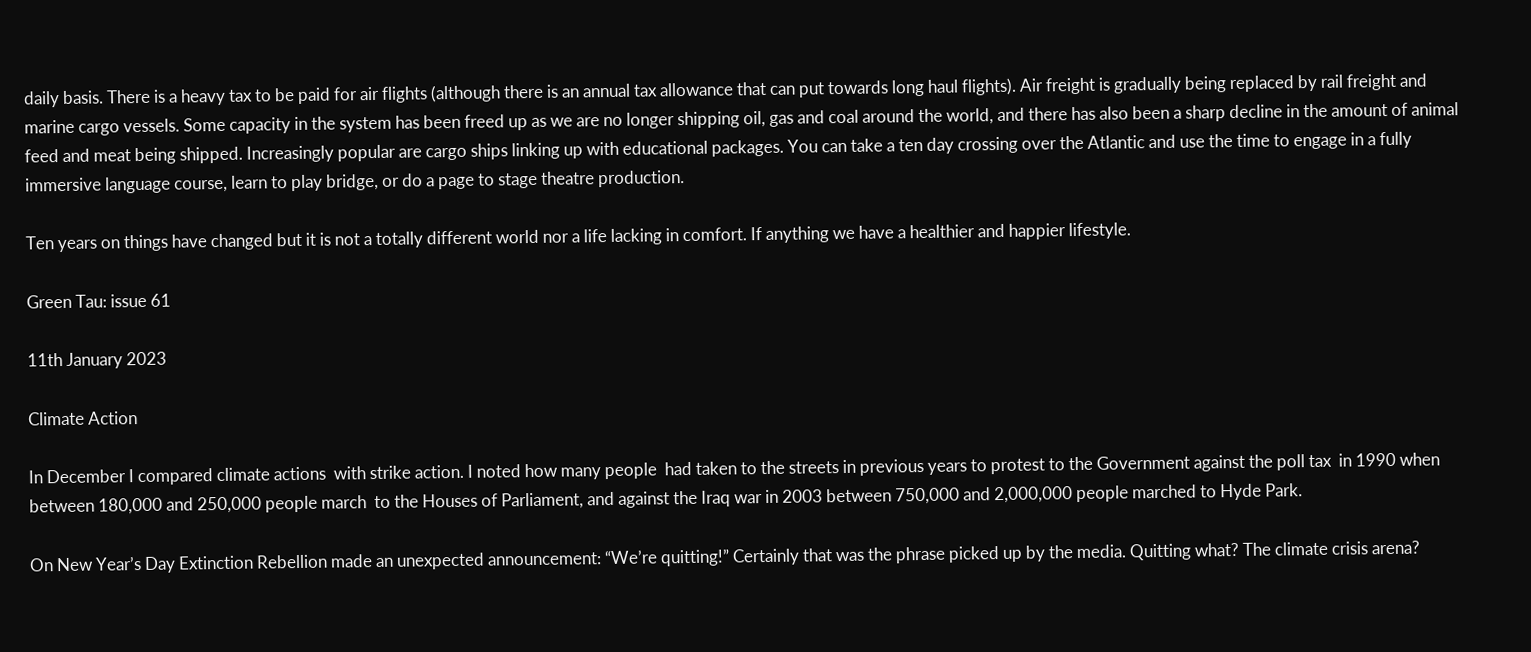daily basis. There is a heavy tax to be paid for air flights (although there is an annual tax allowance that can put towards long haul flights). Air freight is gradually being replaced by rail freight and marine cargo vessels. Some capacity in the system has been freed up as we are no longer shipping oil, gas and coal around the world, and there has also been a sharp decline in the amount of animal feed and meat being shipped. Increasingly popular are cargo ships linking up with educational packages. You can take a ten day crossing over the Atlantic and use the time to engage in a fully immersive language course, learn to play bridge, or do a page to stage theatre production.

Ten years on things have changed but it is not a totally different world nor a life lacking in comfort. If anything we have a healthier and happier lifestyle.

Green Tau: issue 61

11th January 2023

Climate Action

In December I compared climate actions  with strike action. I noted how many people  had taken to the streets in previous years to protest to the Government against the poll tax  in 1990 when between 180,000 and 250,000 people march  to the Houses of Parliament, and against the Iraq war in 2003 between 750,000 and 2,000,000 people marched to Hyde Park.

On New Year’s Day Extinction Rebellion made an unexpected announcement: “We’re quitting!” Certainly that was the phrase picked up by the media. Quitting what? The climate crisis arena?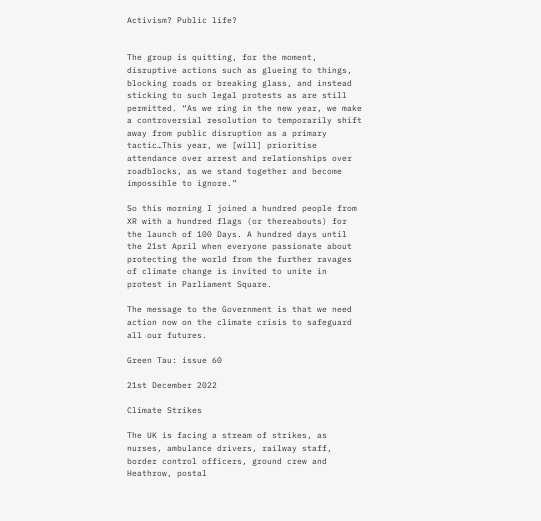Activism? Public life?


The group is quitting, for the moment, disruptive actions such as glueing to things, blocking roads or breaking glass, and instead sticking to such legal protests as are still permitted. “As we ring in the new year, we make a controversial resolution to temporarily shift away from public disruption as a primary tactic…This year, we [will] prioritise attendance over arrest and relationships over roadblocks, as we stand together and become impossible to ignore.”

So this morning I joined a hundred people from XR with a hundred flags (or thereabouts) for the launch of 100 Days. A hundred days until the 21st April when everyone passionate about protecting the world from the further ravages of climate change is invited to unite in protest in Parliament Square.

The message to the Government is that we need action now on the climate crisis to safeguard all our futures.

Green Tau: issue 60

21st December 2022

Climate Strikes

The UK is facing a stream of strikes, as nurses, ambulance drivers, railway staff, border control officers, ground crew and Heathrow, postal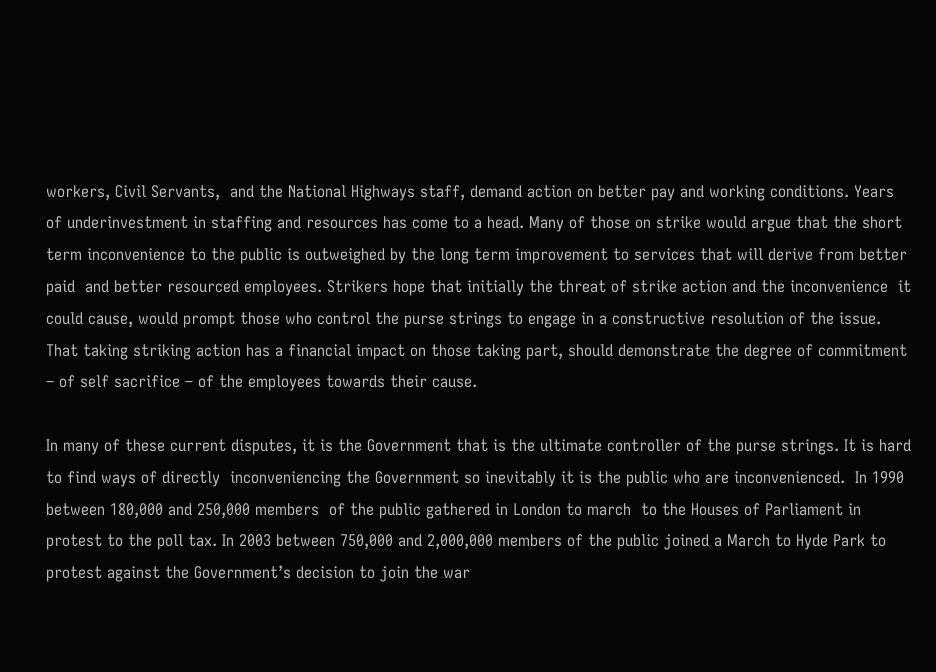workers, Civil Servants,  and the National Highways staff, demand action on better pay and working conditions. Years of underinvestment in staffing and resources has come to a head. Many of those on strike would argue that the short term inconvenience to the public is outweighed by the long term improvement to services that will derive from better paid  and better resourced employees. Strikers hope that initially the threat of strike action and the inconvenience  it could cause, would prompt those who control the purse strings to engage in a constructive resolution of the issue. That taking striking action has a financial impact on those taking part, should demonstrate the degree of commitment – of self sacrifice – of the employees towards their cause.

In many of these current disputes, it is the Government that is the ultimate controller of the purse strings. It is hard to find ways of directly  inconveniencing the Government so inevitably it is the public who are inconvenienced.  In 1990 between 180,000 and 250,000 members  of the public gathered in London to march  to the Houses of Parliament in protest to the poll tax. In 2003 between 750,000 and 2,000,000 members of the public joined a March to Hyde Park to protest against the Government’s decision to join the war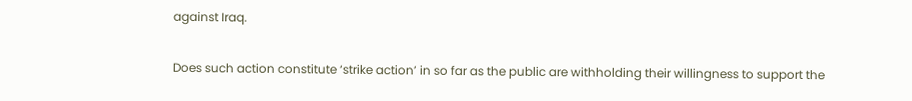against Iraq.

Does such action constitute ‘strike action’ in so far as the public are withholding their willingness to support the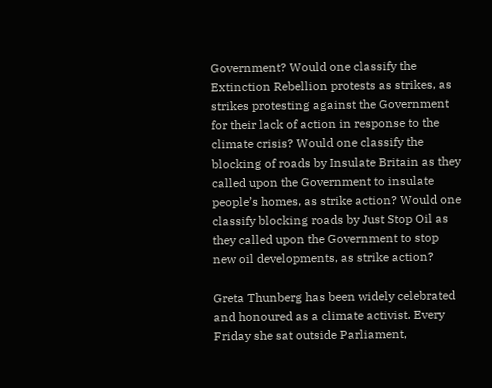Government? Would one classify the Extinction Rebellion protests as strikes, as strikes protesting against the Government for their lack of action in response to the climate crisis? Would one classify the blocking of roads by Insulate Britain as they called upon the Government to insulate people’s homes, as strike action? Would one classify blocking roads by Just Stop Oil as they called upon the Government to stop new oil developments, as strike action?

Greta Thunberg has been widely celebrated and honoured as a climate activist. Every Friday she sat outside Parliament,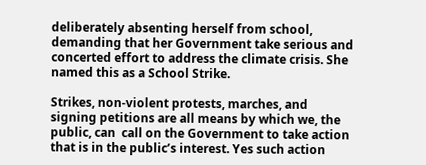deliberately absenting herself from school, demanding that her Government take serious and concerted effort to address the climate crisis. She named this as a School Strike.

Strikes, non-violent protests, marches, and signing petitions are all means by which we, the public, can  call on the Government to take action that is in the public’s interest. Yes such action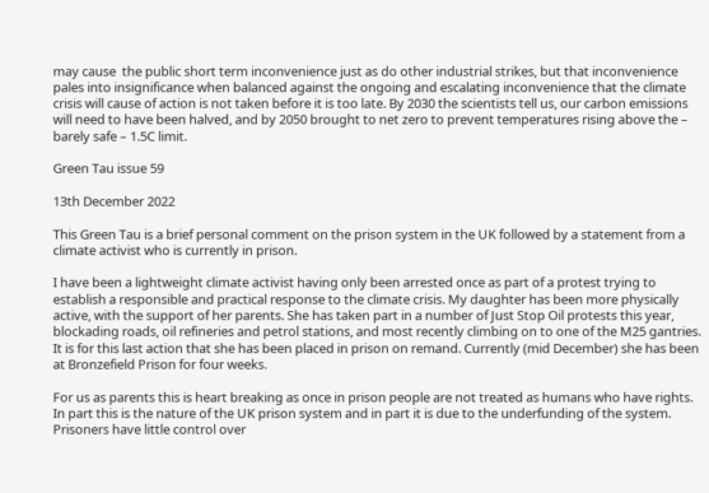may cause  the public short term inconvenience just as do other industrial strikes, but that inconvenience pales into insignificance when balanced against the ongoing and escalating inconvenience that the climate crisis will cause of action is not taken before it is too late. By 2030 the scientists tell us, our carbon emissions will need to have been halved, and by 2050 brought to net zero to prevent temperatures rising above the – barely safe – 1.5C limit.

Green Tau issue 59

13th December 2022

This Green Tau is a brief personal comment on the prison system in the UK followed by a statement from a climate activist who is currently in prison.

I have been a lightweight climate activist having only been arrested once as part of a protest trying to establish a responsible and practical response to the climate crisis. My daughter has been more physically active, with the support of her parents. She has taken part in a number of Just Stop Oil protests this year, blockading roads, oil refineries and petrol stations, and most recently climbing on to one of the M25 gantries. It is for this last action that she has been placed in prison on remand. Currently (mid December) she has been at Bronzefield Prison for four weeks.

For us as parents this is heart breaking as once in prison people are not treated as humans who have rights. In part this is the nature of the UK prison system and in part it is due to the underfunding of the system. Prisoners have little control over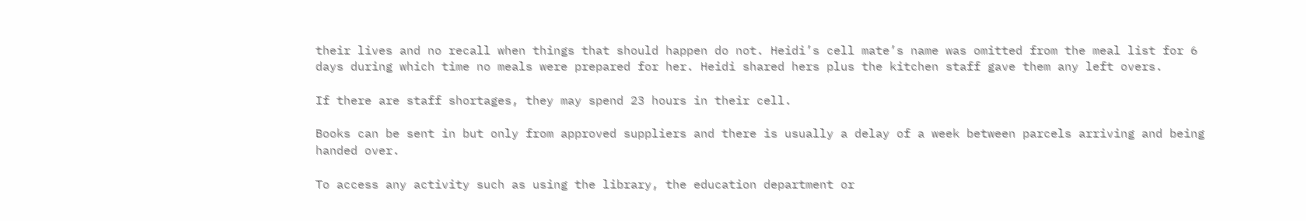their lives and no recall when things that should happen do not. Heidi’s cell mate’s name was omitted from the meal list for 6 days during which time no meals were prepared for her. Heidi shared hers plus the kitchen staff gave them any left overs.

If there are staff shortages, they may spend 23 hours in their cell.

Books can be sent in but only from approved suppliers and there is usually a delay of a week between parcels arriving and being handed over.

To access any activity such as using the library, the education department or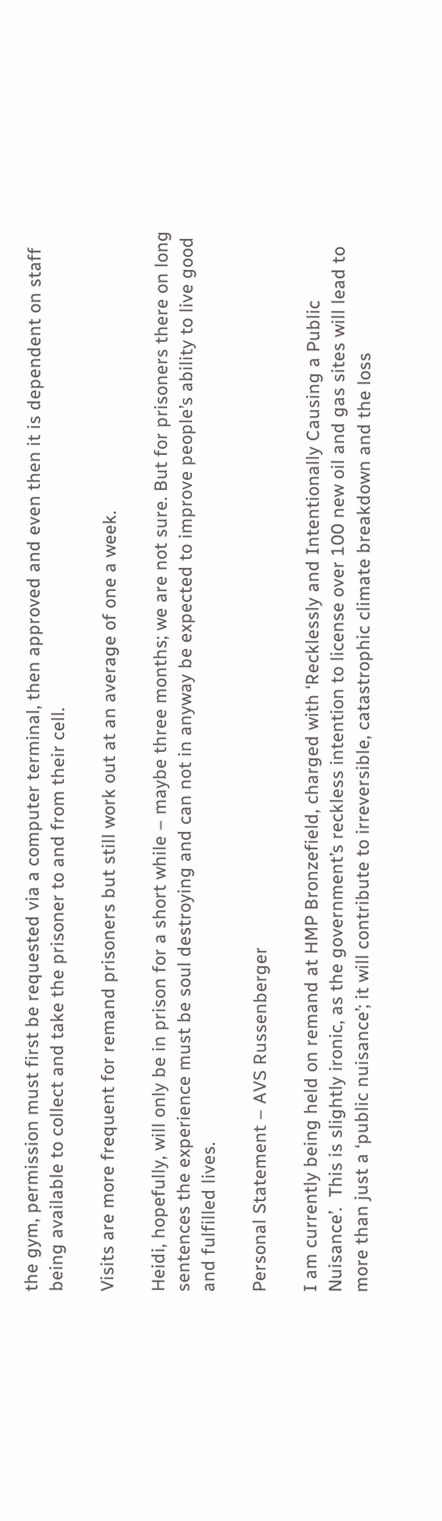the gym, permission must first be requested via a computer terminal, then approved and even then it is dependent on staff being available to collect and take the prisoner to and from their cell.

Visits are more frequent for remand prisoners but still work out at an average of one a week.

Heidi, hopefully, will only be in prison for a short while – maybe three months; we are not sure. But for prisoners there on long sentences the experience must be soul destroying and can not in anyway be expected to improve people’s ability to live good and fulfilled lives.

Personal Statement – AVS Russenberger

I am currently being held on remand at HMP Bronzefield, charged with ‘Recklessly and Intentionally Causing a Public Nuisance’.  This is slightly ironic, as the government’s reckless intention to license over 100 new oil and gas sites will lead to more than just a ‘public nuisance’; it will contribute to irreversible, catastrophic climate breakdown and the loss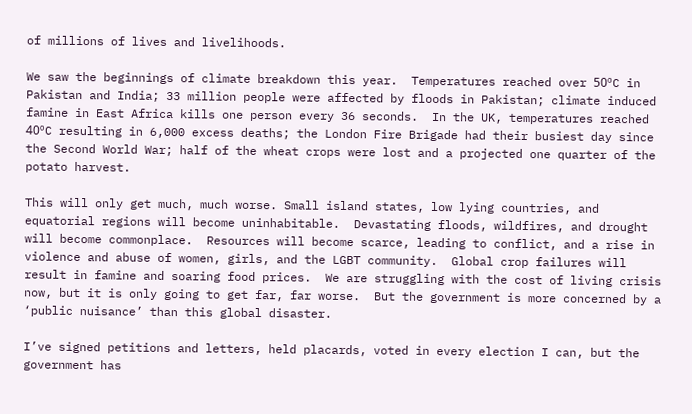of millions of lives and livelihoods.

We saw the beginnings of climate breakdown this year.  Temperatures reached over 50ºC in Pakistan and India; 33 million people were affected by floods in Pakistan; climate induced famine in East Africa kills one person every 36 seconds.  In the UK, temperatures reached 40ºC resulting in 6,000 excess deaths; the London Fire Brigade had their busiest day since the Second World War; half of the wheat crops were lost and a projected one quarter of the potato harvest.

This will only get much, much worse. Small island states, low lying countries, and equatorial regions will become uninhabitable.  Devastating floods, wildfires, and drought will become commonplace.  Resources will become scarce, leading to conflict, and a rise in violence and abuse of women, girls, and the LGBT community.  Global crop failures will result in famine and soaring food prices.  We are struggling with the cost of living crisis now, but it is only going to get far, far worse.  But the government is more concerned by a ‘public nuisance’ than this global disaster.

I’ve signed petitions and letters, held placards, voted in every election I can, but the government has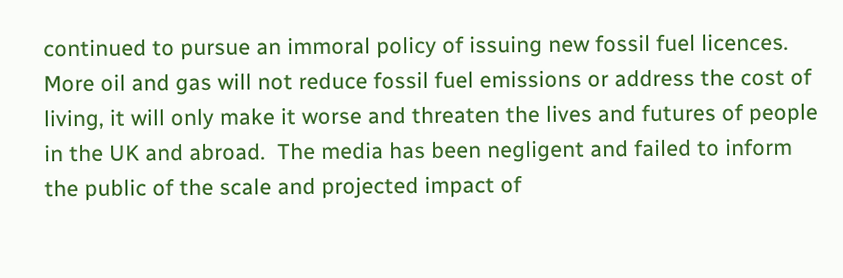continued to pursue an immoral policy of issuing new fossil fuel licences.  More oil and gas will not reduce fossil fuel emissions or address the cost of living, it will only make it worse and threaten the lives and futures of people in the UK and abroad.  The media has been negligent and failed to inform the public of the scale and projected impact of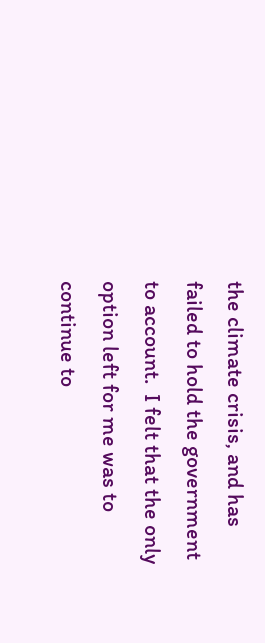the climate crisis, and has failed to hold the government to account.  I felt that the only option left for me was to continue to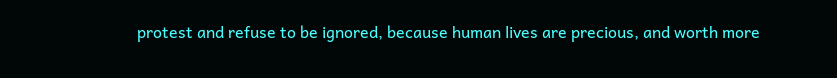protest and refuse to be ignored, because human lives are precious, and worth more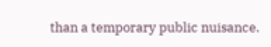than a temporary public nuisance.